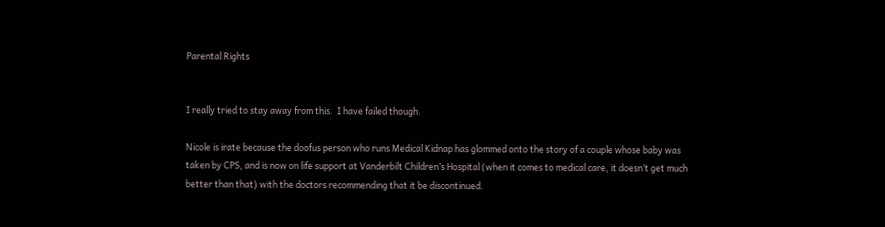Parental Rights


I really tried to stay away from this.  I have failed though.

Nicole is irate because the doofus person who runs Medical Kidnap has glommed onto the story of a couple whose baby was taken by CPS, and is now on life support at Vanderbilt Children’s Hospital (when it comes to medical care, it doesn’t get much better than that) with the doctors recommending that it be discontinued.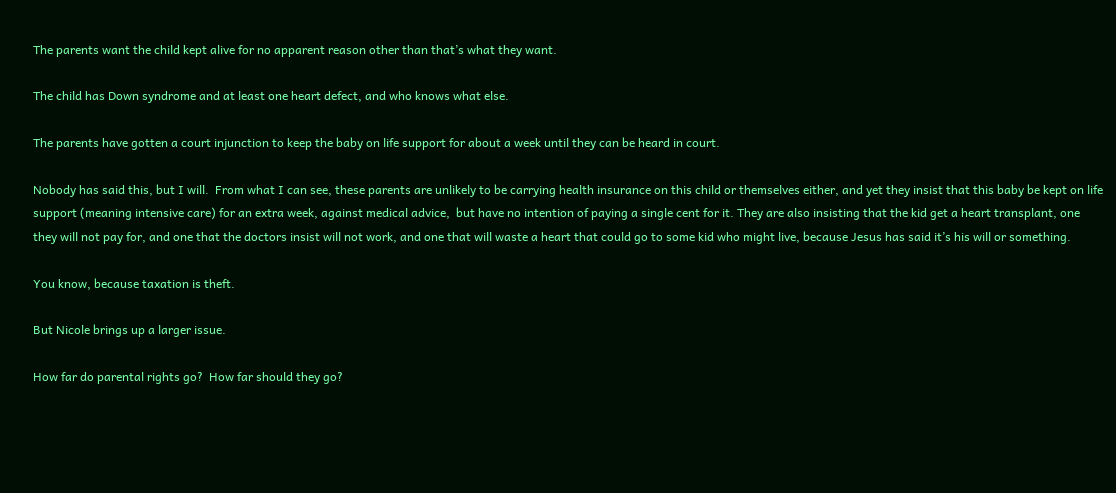The parents want the child kept alive for no apparent reason other than that’s what they want.

The child has Down syndrome and at least one heart defect, and who knows what else.

The parents have gotten a court injunction to keep the baby on life support for about a week until they can be heard in court.

Nobody has said this, but I will.  From what I can see, these parents are unlikely to be carrying health insurance on this child or themselves either, and yet they insist that this baby be kept on life support (meaning intensive care) for an extra week, against medical advice,  but have no intention of paying a single cent for it. They are also insisting that the kid get a heart transplant, one they will not pay for, and one that the doctors insist will not work, and one that will waste a heart that could go to some kid who might live, because Jesus has said it’s his will or something.

You know, because taxation is theft.

But Nicole brings up a larger issue.

How far do parental rights go?  How far should they go?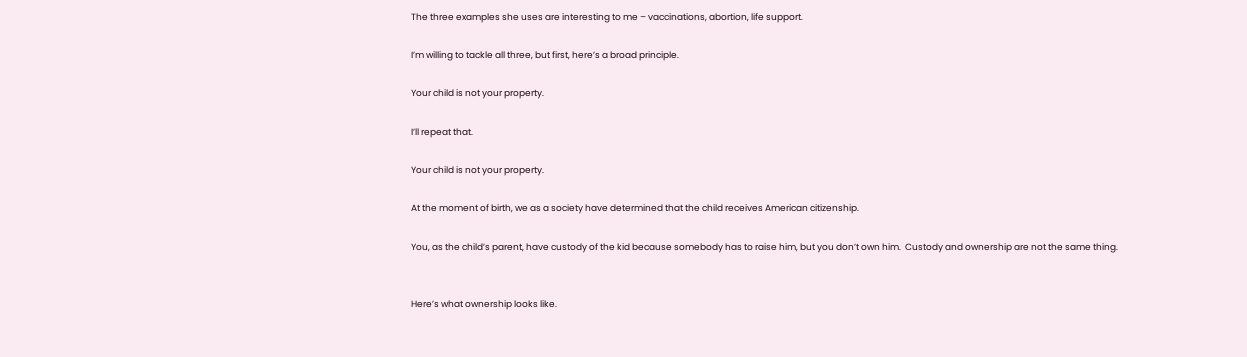The three examples she uses are interesting to me – vaccinations, abortion, life support.

I’m willing to tackle all three, but first, here’s a broad principle.

Your child is not your property.

I’ll repeat that.

Your child is not your property.

At the moment of birth, we as a society have determined that the child receives American citizenship.

You, as the child’s parent, have custody of the kid because somebody has to raise him, but you don’t own him.  Custody and ownership are not the same thing.


Here’s what ownership looks like.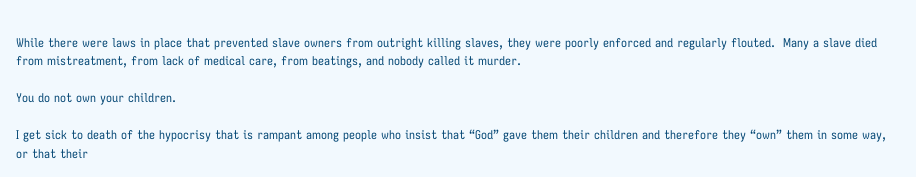While there were laws in place that prevented slave owners from outright killing slaves, they were poorly enforced and regularly flouted.  Many a slave died from mistreatment, from lack of medical care, from beatings, and nobody called it murder.

You do not own your children.

I get sick to death of the hypocrisy that is rampant among people who insist that “God” gave them their children and therefore they “own” them in some way, or that their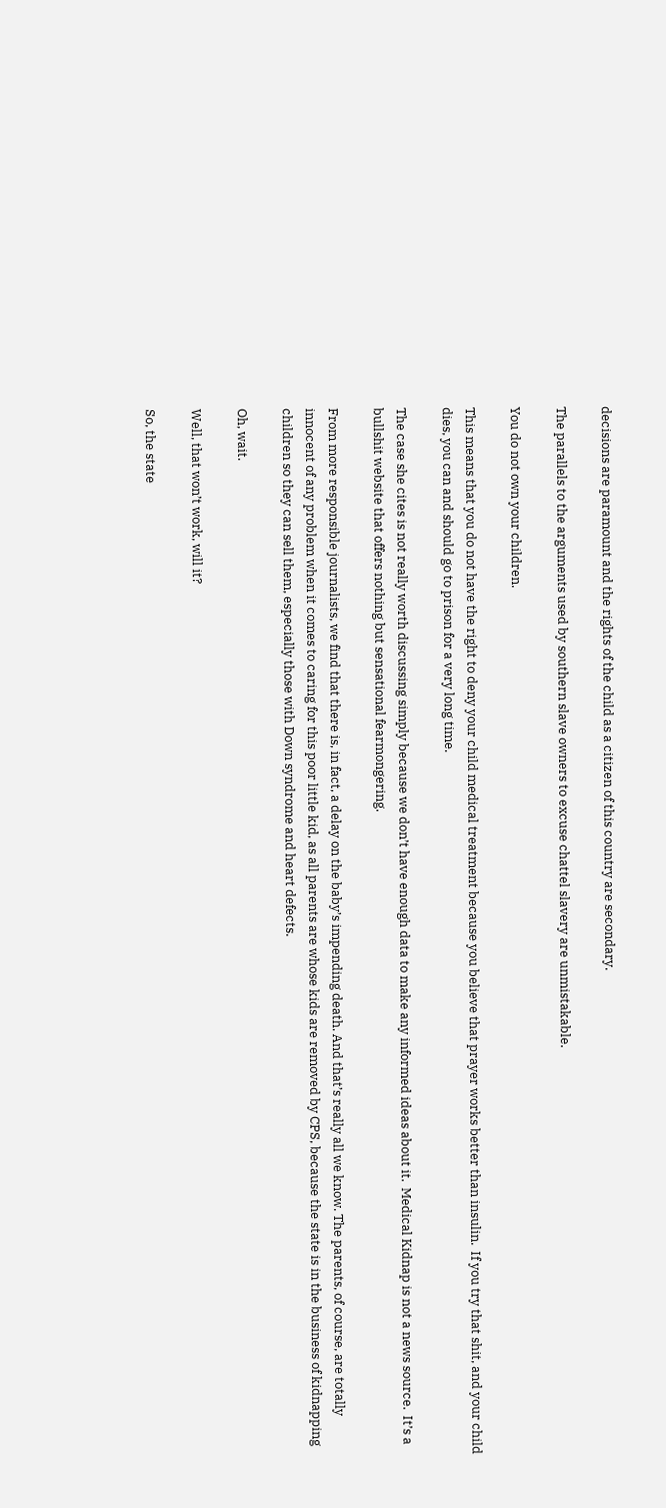decisions are paramount and the rights of the child as a citizen of this country are secondary.

The parallels to the arguments used by southern slave owners to excuse chattel slavery are unmistakable.

You do not own your children.

This means that you do not have the right to deny your child medical treatment because you believe that prayer works better than insulin.  If you try that shit, and your child dies, you can and should go to prison for a very long time.

The case she cites is not really worth discussing simply because we don’t have enough data to make any informed ideas about it.  Medical Kidnap is not a news source.  It’s a bullshit website that offers nothing but sensational fearmongering.

From more responsible journalists, we find that there is, in fact, a delay on the baby’s impending death. And that’s really all we know. The parents, of course, are totally innocent of any problem when it comes to caring for this poor little kid, as all parents are whose kids are removed by CPS, because the state is in the business of kidnapping children so they can sell them, especially those with Down syndrome and heart defects.

Oh, wait.

Well, that won’t work, will it?

So, the state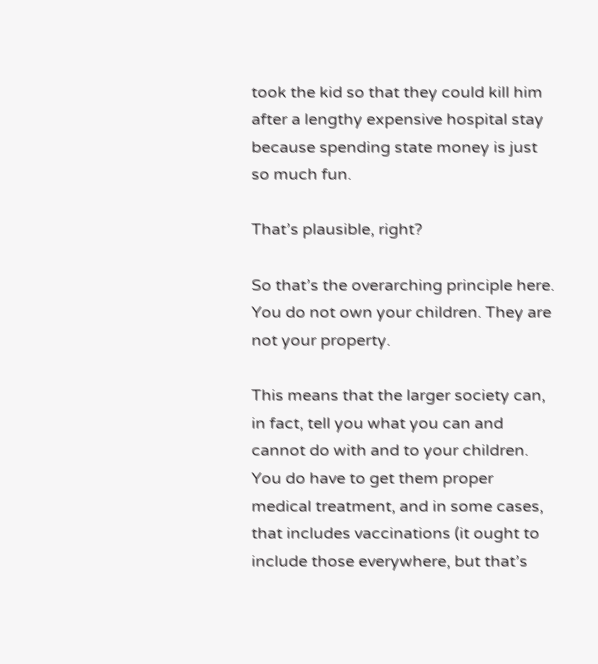took the kid so that they could kill him after a lengthy expensive hospital stay because spending state money is just so much fun.

That’s plausible, right?

So that’s the overarching principle here.  You do not own your children. They are not your property.

This means that the larger society can, in fact, tell you what you can and cannot do with and to your children.  You do have to get them proper medical treatment, and in some cases, that includes vaccinations (it ought to include those everywhere, but that’s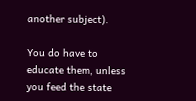another subject).

You do have to educate them, unless you feed the state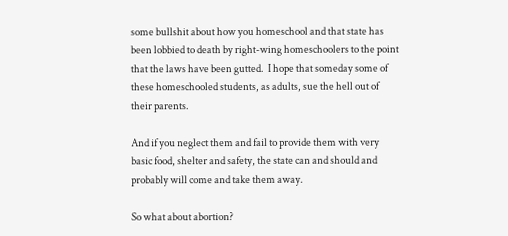some bullshit about how you homeschool and that state has been lobbied to death by right-wing homeschoolers to the point that the laws have been gutted.  I hope that someday some of these homeschooled students, as adults, sue the hell out of their parents.

And if you neglect them and fail to provide them with very basic food, shelter and safety, the state can and should and probably will come and take them away.

So what about abortion?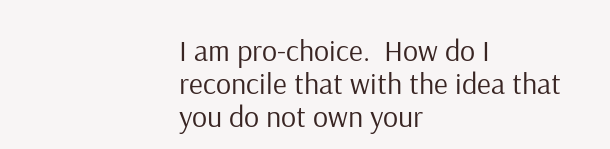I am pro-choice.  How do I reconcile that with the idea that you do not own your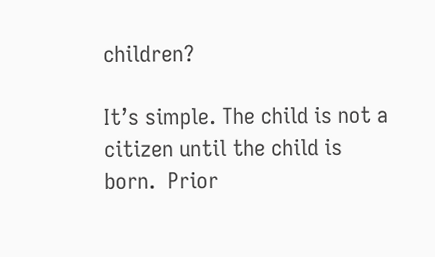children?

It’s simple. The child is not a citizen until the child is born.  Prior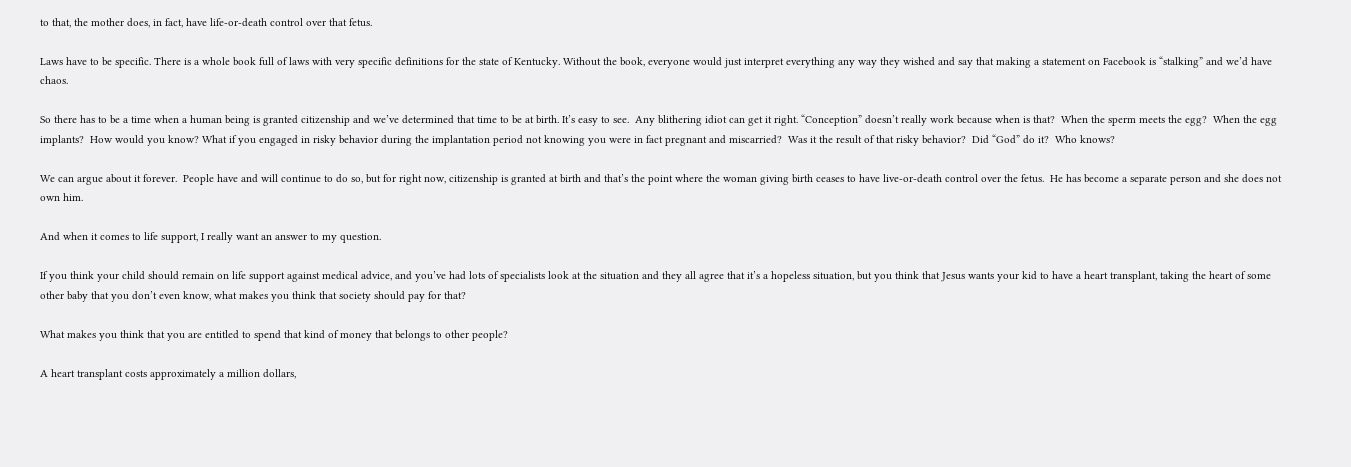to that, the mother does, in fact, have life-or-death control over that fetus.

Laws have to be specific. There is a whole book full of laws with very specific definitions for the state of Kentucky. Without the book, everyone would just interpret everything any way they wished and say that making a statement on Facebook is “stalking” and we’d have chaos.

So there has to be a time when a human being is granted citizenship and we’ve determined that time to be at birth. It’s easy to see.  Any blithering idiot can get it right. “Conception” doesn’t really work because when is that?  When the sperm meets the egg?  When the egg implants?  How would you know? What if you engaged in risky behavior during the implantation period not knowing you were in fact pregnant and miscarried?  Was it the result of that risky behavior?  Did “God” do it?  Who knows?

We can argue about it forever.  People have and will continue to do so, but for right now, citizenship is granted at birth and that’s the point where the woman giving birth ceases to have live-or-death control over the fetus.  He has become a separate person and she does not own him.

And when it comes to life support, I really want an answer to my question.

If you think your child should remain on life support against medical advice, and you’ve had lots of specialists look at the situation and they all agree that it’s a hopeless situation, but you think that Jesus wants your kid to have a heart transplant, taking the heart of some other baby that you don’t even know, what makes you think that society should pay for that?

What makes you think that you are entitled to spend that kind of money that belongs to other people?

A heart transplant costs approximately a million dollars,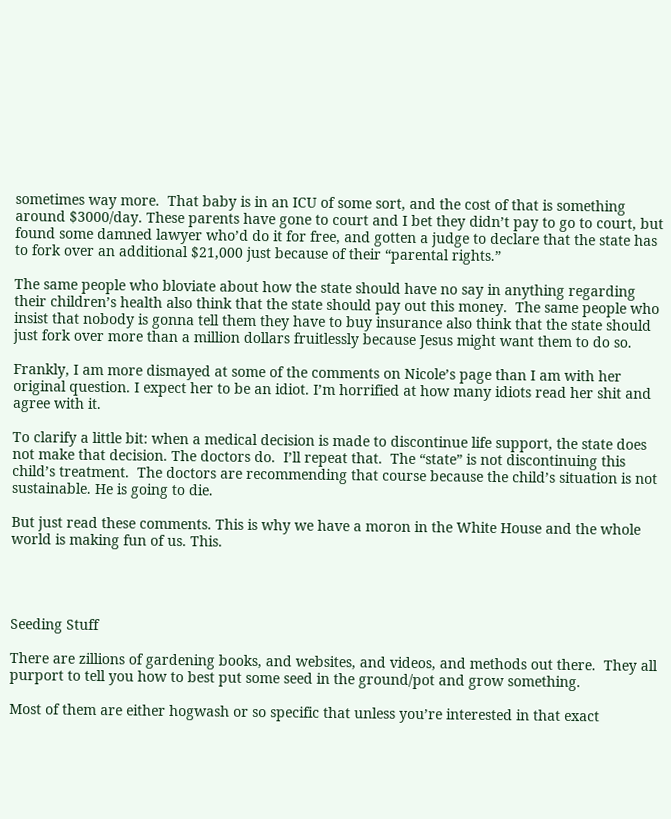sometimes way more.  That baby is in an ICU of some sort, and the cost of that is something around $3000/day. These parents have gone to court and I bet they didn’t pay to go to court, but found some damned lawyer who’d do it for free, and gotten a judge to declare that the state has to fork over an additional $21,000 just because of their “parental rights.”

The same people who bloviate about how the state should have no say in anything regarding their children’s health also think that the state should pay out this money.  The same people who insist that nobody is gonna tell them they have to buy insurance also think that the state should just fork over more than a million dollars fruitlessly because Jesus might want them to do so.

Frankly, I am more dismayed at some of the comments on Nicole’s page than I am with her original question. I expect her to be an idiot. I’m horrified at how many idiots read her shit and agree with it.

To clarify a little bit: when a medical decision is made to discontinue life support, the state does not make that decision. The doctors do.  I’ll repeat that.  The “state” is not discontinuing this child’s treatment.  The doctors are recommending that course because the child’s situation is not sustainable. He is going to die.

But just read these comments. This is why we have a moron in the White House and the whole world is making fun of us. This.




Seeding Stuff

There are zillions of gardening books, and websites, and videos, and methods out there.  They all purport to tell you how to best put some seed in the ground/pot and grow something.

Most of them are either hogwash or so specific that unless you’re interested in that exact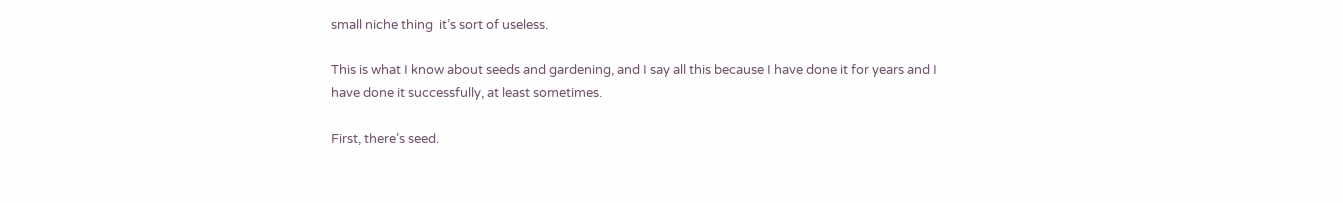small niche thing  it’s sort of useless.

This is what I know about seeds and gardening, and I say all this because I have done it for years and I have done it successfully, at least sometimes.

First, there’s seed.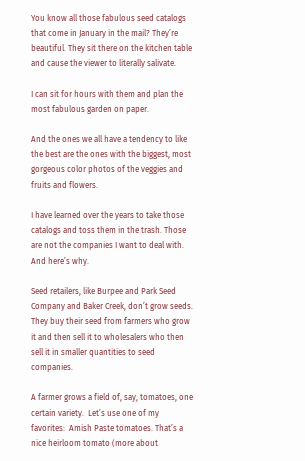You know all those fabulous seed catalogs that come in January in the mail? They’re beautiful. They sit there on the kitchen table and cause the viewer to literally salivate.

I can sit for hours with them and plan the most fabulous garden on paper.

And the ones we all have a tendency to like the best are the ones with the biggest, most gorgeous color photos of the veggies and fruits and flowers.

I have learned over the years to take those catalogs and toss them in the trash. Those are not the companies I want to deal with.  And here’s why.

Seed retailers, like Burpee and Park Seed Company and Baker Creek, don’t grow seeds.  They buy their seed from farmers who grow it and then sell it to wholesalers who then sell it in smaller quantities to seed companies.

A farmer grows a field of, say, tomatoes, one certain variety.  Let’s use one of my favorites:  Amish Paste tomatoes. That’s a nice heirloom tomato (more about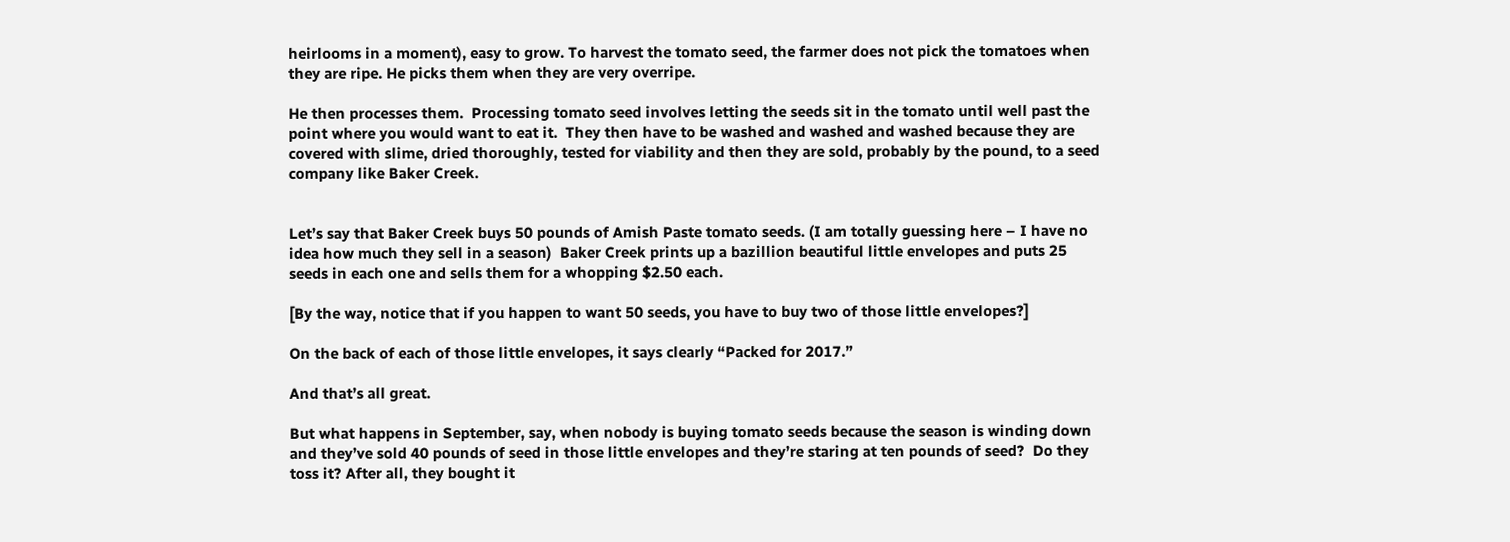heirlooms in a moment), easy to grow. To harvest the tomato seed, the farmer does not pick the tomatoes when they are ripe. He picks them when they are very overripe.

He then processes them.  Processing tomato seed involves letting the seeds sit in the tomato until well past the point where you would want to eat it.  They then have to be washed and washed and washed because they are covered with slime, dried thoroughly, tested for viability and then they are sold, probably by the pound, to a seed company like Baker Creek.


Let’s say that Baker Creek buys 50 pounds of Amish Paste tomato seeds. (I am totally guessing here – I have no idea how much they sell in a season)  Baker Creek prints up a bazillion beautiful little envelopes and puts 25 seeds in each one and sells them for a whopping $2.50 each.

[By the way, notice that if you happen to want 50 seeds, you have to buy two of those little envelopes?]

On the back of each of those little envelopes, it says clearly “Packed for 2017.”

And that’s all great.

But what happens in September, say, when nobody is buying tomato seeds because the season is winding down and they’ve sold 40 pounds of seed in those little envelopes and they’re staring at ten pounds of seed?  Do they toss it? After all, they bought it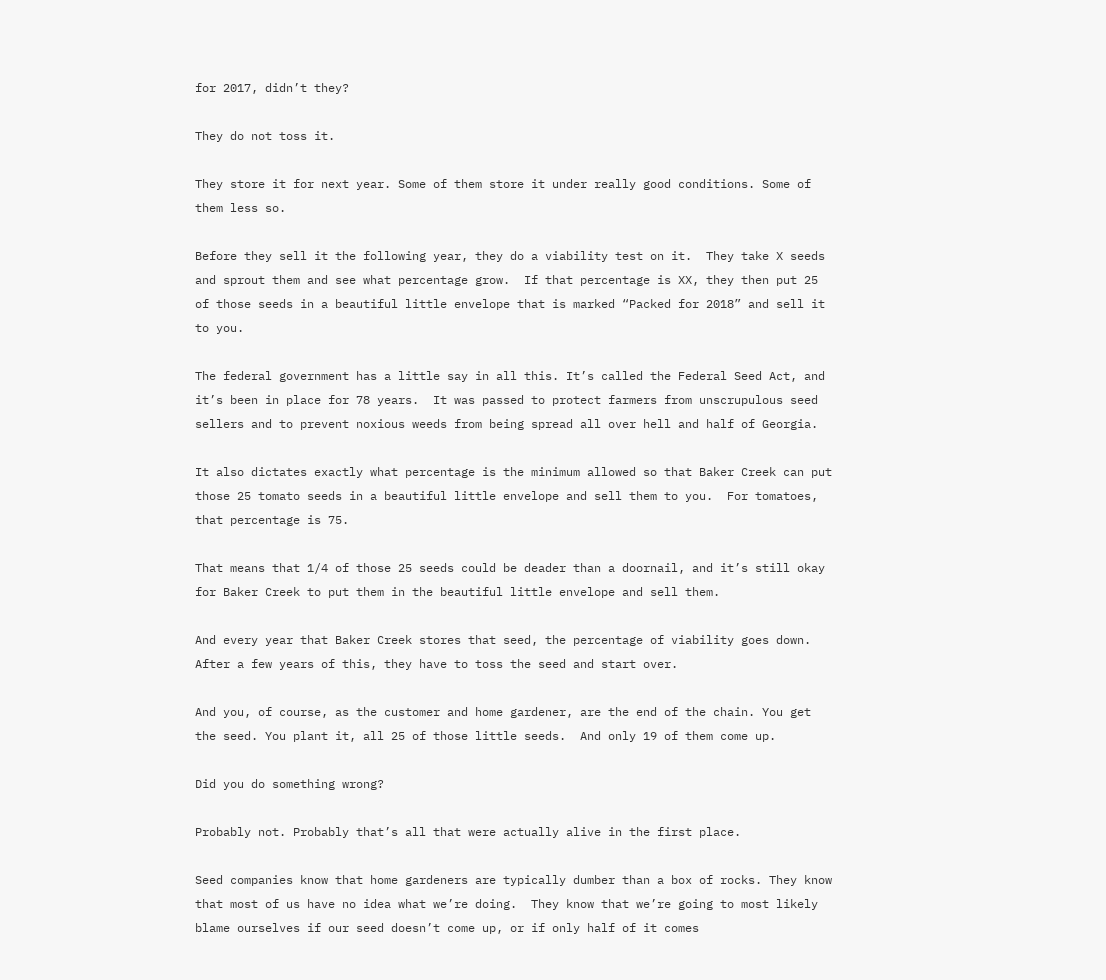for 2017, didn’t they?

They do not toss it.

They store it for next year. Some of them store it under really good conditions. Some of them less so.

Before they sell it the following year, they do a viability test on it.  They take X seeds and sprout them and see what percentage grow.  If that percentage is XX, they then put 25 of those seeds in a beautiful little envelope that is marked “Packed for 2018” and sell it to you.

The federal government has a little say in all this. It’s called the Federal Seed Act, and it’s been in place for 78 years.  It was passed to protect farmers from unscrupulous seed sellers and to prevent noxious weeds from being spread all over hell and half of Georgia.

It also dictates exactly what percentage is the minimum allowed so that Baker Creek can put those 25 tomato seeds in a beautiful little envelope and sell them to you.  For tomatoes, that percentage is 75.

That means that 1/4 of those 25 seeds could be deader than a doornail, and it’s still okay for Baker Creek to put them in the beautiful little envelope and sell them.

And every year that Baker Creek stores that seed, the percentage of viability goes down.  After a few years of this, they have to toss the seed and start over.

And you, of course, as the customer and home gardener, are the end of the chain. You get the seed. You plant it, all 25 of those little seeds.  And only 19 of them come up.

Did you do something wrong?

Probably not. Probably that’s all that were actually alive in the first place.

Seed companies know that home gardeners are typically dumber than a box of rocks. They know that most of us have no idea what we’re doing.  They know that we’re going to most likely blame ourselves if our seed doesn’t come up, or if only half of it comes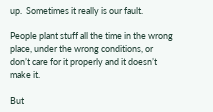up.  Sometimes it really is our fault.

People plant stuff all the time in the wrong place, under the wrong conditions, or don’t care for it properly and it doesn’t make it.

But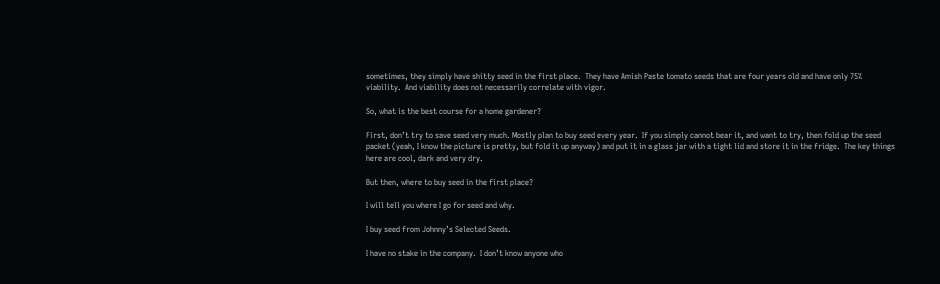sometimes, they simply have shitty seed in the first place.  They have Amish Paste tomato seeds that are four years old and have only 75% viability.  And viability does not necessarily correlate with vigor.

So, what is the best course for a home gardener?

First, don’t try to save seed very much. Mostly plan to buy seed every year.  If you simply cannot bear it, and want to try, then fold up the seed packet (yeah, I know the picture is pretty, but fold it up anyway) and put it in a glass jar with a tight lid and store it in the fridge.  The key things here are cool, dark and very dry.

But then, where to buy seed in the first place?

I will tell you where I go for seed and why.

I buy seed from Johnny’s Selected Seeds.

I have no stake in the company.  I don’t know anyone who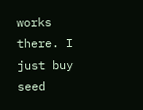works there. I just buy seed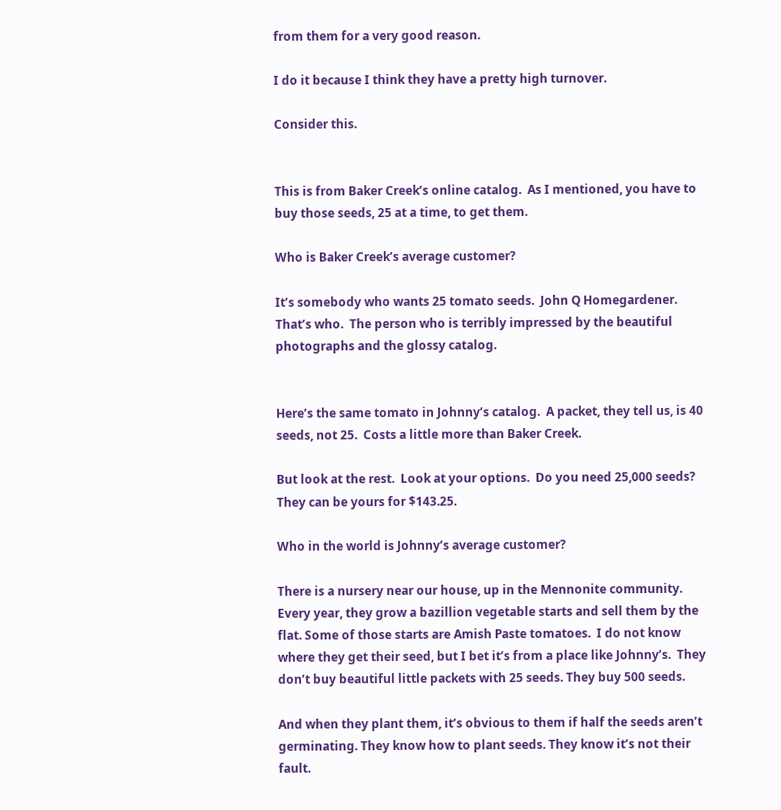from them for a very good reason.

I do it because I think they have a pretty high turnover.

Consider this.


This is from Baker Creek’s online catalog.  As I mentioned, you have to buy those seeds, 25 at a time, to get them.

Who is Baker Creek’s average customer?

It’s somebody who wants 25 tomato seeds.  John Q Homegardener.  That’s who.  The person who is terribly impressed by the beautiful photographs and the glossy catalog.


Here’s the same tomato in Johnny’s catalog.  A packet, they tell us, is 40 seeds, not 25.  Costs a little more than Baker Creek.

But look at the rest.  Look at your options.  Do you need 25,000 seeds?  They can be yours for $143.25.

Who in the world is Johnny’s average customer?

There is a nursery near our house, up in the Mennonite community. Every year, they grow a bazillion vegetable starts and sell them by the flat. Some of those starts are Amish Paste tomatoes.  I do not know where they get their seed, but I bet it’s from a place like Johnny’s.  They don’t buy beautiful little packets with 25 seeds. They buy 500 seeds.

And when they plant them, it’s obvious to them if half the seeds aren’t germinating. They know how to plant seeds. They know it’s not their fault.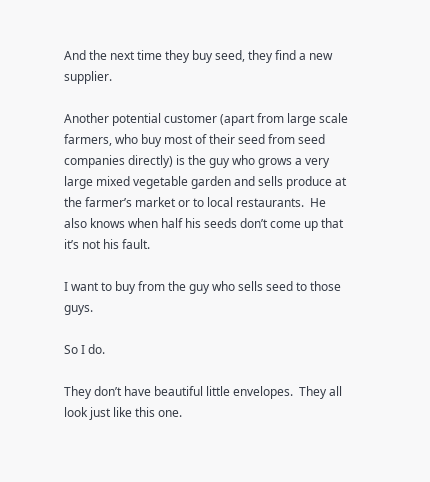And the next time they buy seed, they find a new supplier.

Another potential customer (apart from large scale farmers, who buy most of their seed from seed companies directly) is the guy who grows a very large mixed vegetable garden and sells produce at the farmer’s market or to local restaurants.  He also knows when half his seeds don’t come up that it’s not his fault.

I want to buy from the guy who sells seed to those guys.

So I do.

They don’t have beautiful little envelopes.  They all look just like this one.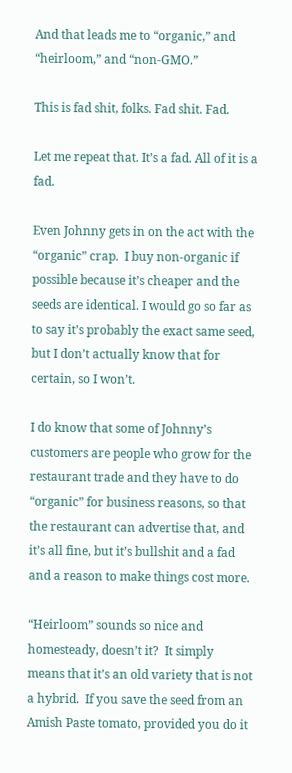And that leads me to “organic,” and “heirloom,” and “non-GMO.”

This is fad shit, folks. Fad shit. Fad.

Let me repeat that. It’s a fad. All of it is a fad.

Even Johnny gets in on the act with the “organic” crap.  I buy non-organic if possible because it’s cheaper and the seeds are identical. I would go so far as to say it’s probably the exact same seed, but I don’t actually know that for certain, so I won’t.

I do know that some of Johnny’s customers are people who grow for the restaurant trade and they have to do “organic” for business reasons, so that the restaurant can advertise that, and it’s all fine, but it’s bullshit and a fad and a reason to make things cost more.

“Heirloom” sounds so nice and homesteady, doesn’t it?  It simply means that it’s an old variety that is not a hybrid.  If you save the seed from an Amish Paste tomato, provided you do it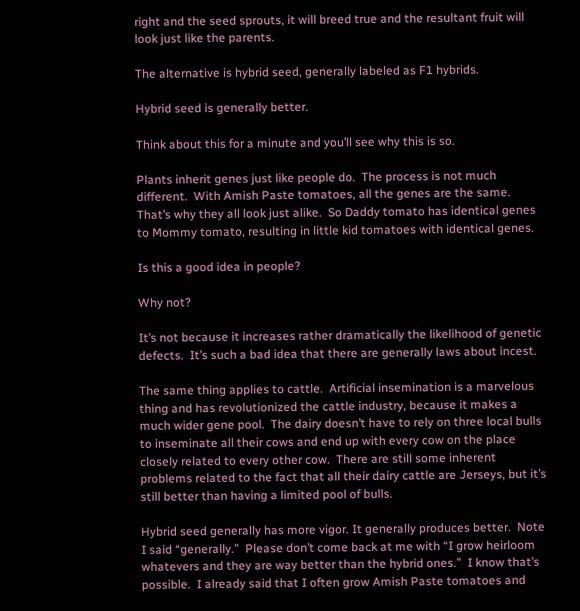right and the seed sprouts, it will breed true and the resultant fruit will look just like the parents.

The alternative is hybrid seed, generally labeled as F1 hybrids.

Hybrid seed is generally better.

Think about this for a minute and you’ll see why this is so.

Plants inherit genes just like people do.  The process is not much different.  With Amish Paste tomatoes, all the genes are the same. That’s why they all look just alike.  So Daddy tomato has identical genes to Mommy tomato, resulting in little kid tomatoes with identical genes.

Is this a good idea in people?

Why not?

It’s not because it increases rather dramatically the likelihood of genetic defects.  It’s such a bad idea that there are generally laws about incest.

The same thing applies to cattle.  Artificial insemination is a marvelous thing and has revolutionized the cattle industry, because it makes a much wider gene pool.  The dairy doesn’t have to rely on three local bulls to inseminate all their cows and end up with every cow on the place closely related to every other cow.  There are still some inherent problems related to the fact that all their dairy cattle are Jerseys, but it’s still better than having a limited pool of bulls.

Hybrid seed generally has more vigor. It generally produces better.  Note I said “generally.”  Please don’t come back at me with “I grow heirloom whatevers and they are way better than the hybrid ones.”  I know that’s possible.  I already said that I often grow Amish Paste tomatoes and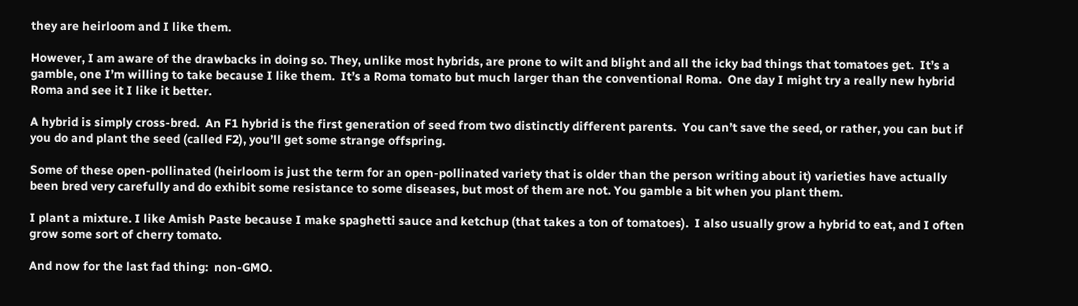they are heirloom and I like them.

However, I am aware of the drawbacks in doing so. They, unlike most hybrids, are prone to wilt and blight and all the icky bad things that tomatoes get.  It’s a gamble, one I’m willing to take because I like them.  It’s a Roma tomato but much larger than the conventional Roma.  One day I might try a really new hybrid Roma and see it I like it better.

A hybrid is simply cross-bred.  An F1 hybrid is the first generation of seed from two distinctly different parents.  You can’t save the seed, or rather, you can but if you do and plant the seed (called F2), you’ll get some strange offspring.

Some of these open-pollinated (heirloom is just the term for an open-pollinated variety that is older than the person writing about it) varieties have actually been bred very carefully and do exhibit some resistance to some diseases, but most of them are not. You gamble a bit when you plant them.

I plant a mixture. I like Amish Paste because I make spaghetti sauce and ketchup (that takes a ton of tomatoes).  I also usually grow a hybrid to eat, and I often grow some sort of cherry tomato.

And now for the last fad thing:  non-GMO.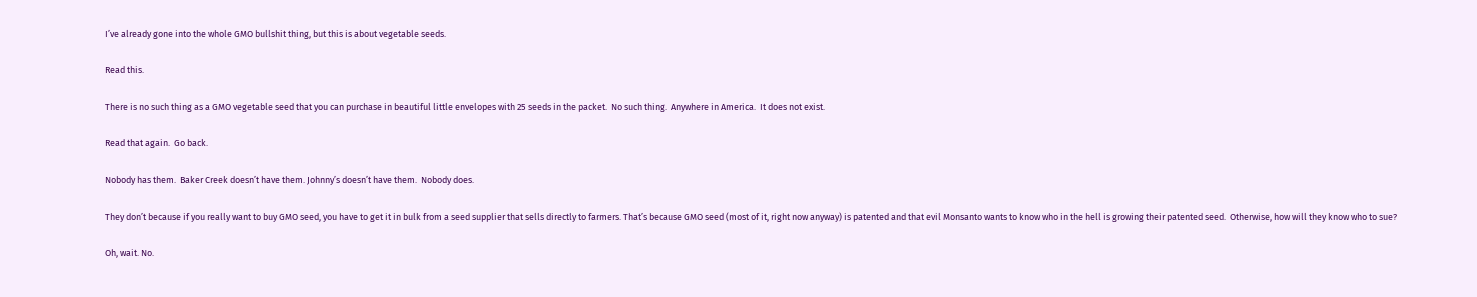I’ve already gone into the whole GMO bullshit thing, but this is about vegetable seeds.

Read this.

There is no such thing as a GMO vegetable seed that you can purchase in beautiful little envelopes with 25 seeds in the packet.  No such thing.  Anywhere in America.  It does not exist.

Read that again.  Go back.

Nobody has them.  Baker Creek doesn’t have them. Johnny’s doesn’t have them.  Nobody does.

They don’t because if you really want to buy GMO seed, you have to get it in bulk from a seed supplier that sells directly to farmers. That’s because GMO seed (most of it, right now anyway) is patented and that evil Monsanto wants to know who in the hell is growing their patented seed.  Otherwise, how will they know who to sue?

Oh, wait. No.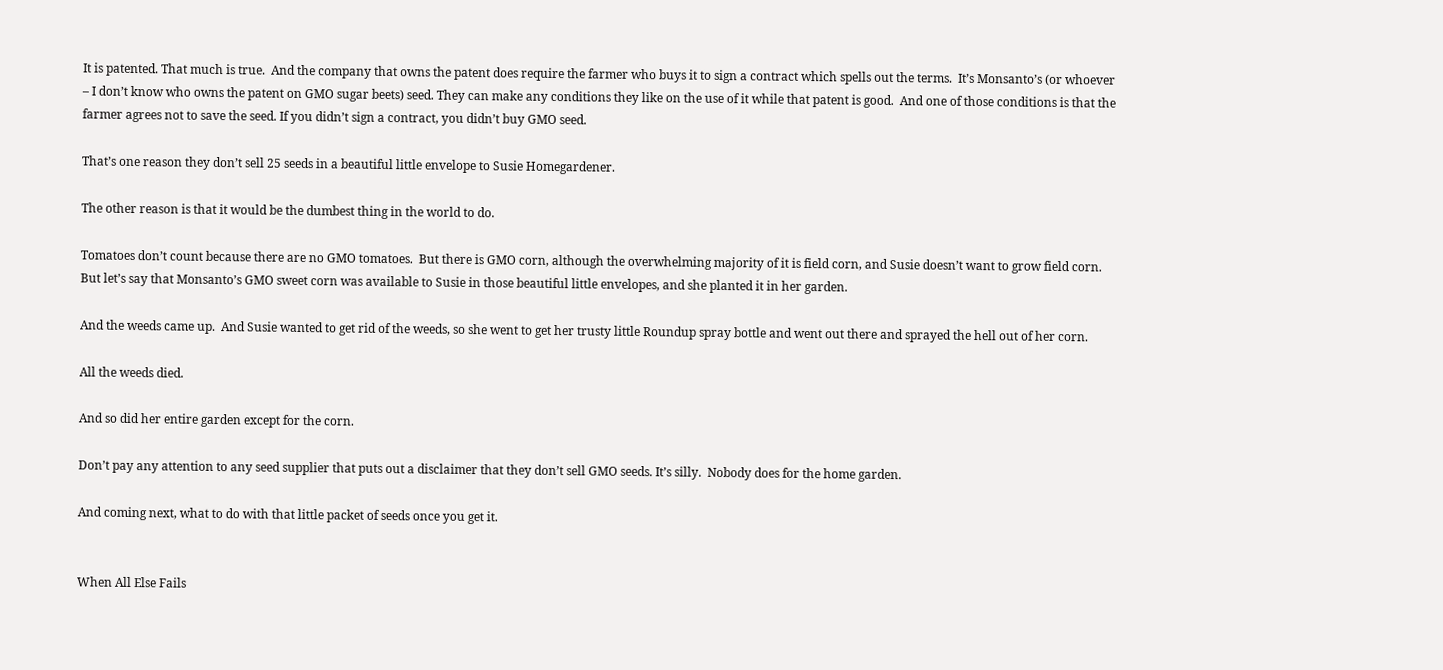It is patented. That much is true.  And the company that owns the patent does require the farmer who buys it to sign a contract which spells out the terms.  It’s Monsanto’s (or whoever – I don’t know who owns the patent on GMO sugar beets) seed. They can make any conditions they like on the use of it while that patent is good.  And one of those conditions is that the farmer agrees not to save the seed. If you didn’t sign a contract, you didn’t buy GMO seed.

That’s one reason they don’t sell 25 seeds in a beautiful little envelope to Susie Homegardener.

The other reason is that it would be the dumbest thing in the world to do.

Tomatoes don’t count because there are no GMO tomatoes.  But there is GMO corn, although the overwhelming majority of it is field corn, and Susie doesn’t want to grow field corn. But let’s say that Monsanto’s GMO sweet corn was available to Susie in those beautiful little envelopes, and she planted it in her garden.

And the weeds came up.  And Susie wanted to get rid of the weeds, so she went to get her trusty little Roundup spray bottle and went out there and sprayed the hell out of her corn.

All the weeds died.

And so did her entire garden except for the corn.

Don’t pay any attention to any seed supplier that puts out a disclaimer that they don’t sell GMO seeds. It’s silly.  Nobody does for the home garden.

And coming next, what to do with that little packet of seeds once you get it.


When All Else Fails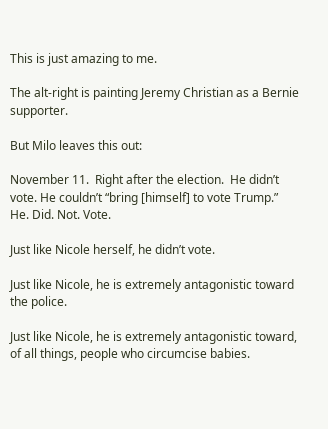This is just amazing to me.

The alt-right is painting Jeremy Christian as a Bernie supporter.

But Milo leaves this out:

November 11.  Right after the election.  He didn’t vote. He couldn’t “bring [himself] to vote Trump.”  He. Did. Not. Vote.

Just like Nicole herself, he didn’t vote.

Just like Nicole, he is extremely antagonistic toward the police.

Just like Nicole, he is extremely antagonistic toward, of all things, people who circumcise babies.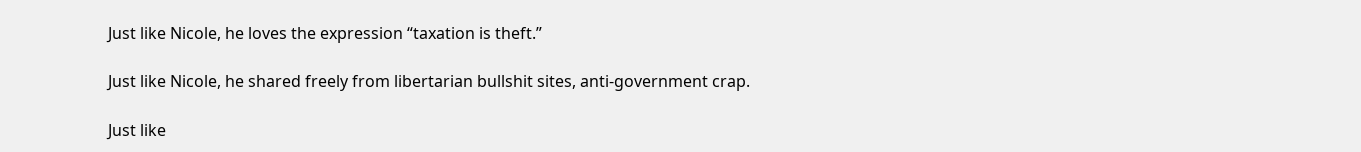Just like Nicole, he loves the expression “taxation is theft.”

Just like Nicole, he shared freely from libertarian bullshit sites, anti-government crap.

Just like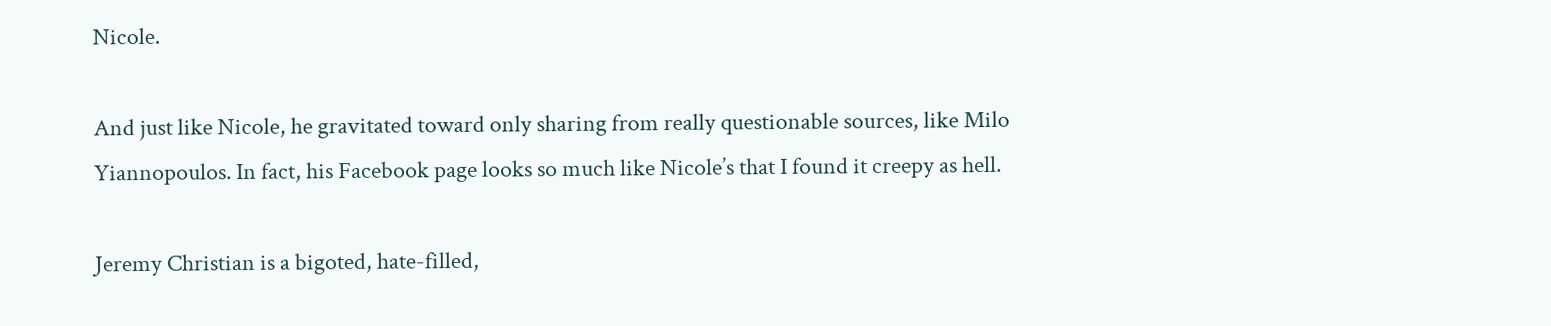Nicole.

And just like Nicole, he gravitated toward only sharing from really questionable sources, like Milo Yiannopoulos. In fact, his Facebook page looks so much like Nicole’s that I found it creepy as hell.

Jeremy Christian is a bigoted, hate-filled,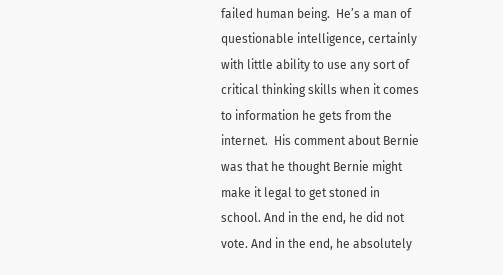failed human being.  He’s a man of questionable intelligence, certainly with little ability to use any sort of critical thinking skills when it comes to information he gets from the internet.  His comment about Bernie was that he thought Bernie might make it legal to get stoned in school. And in the end, he did not vote. And in the end, he absolutely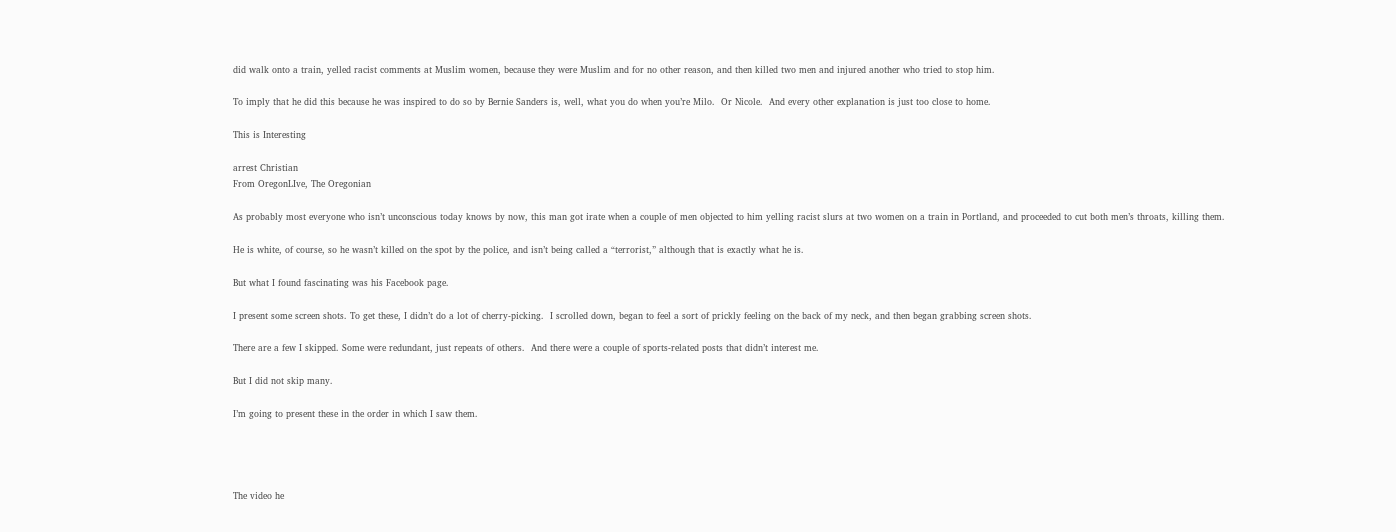did walk onto a train, yelled racist comments at Muslim women, because they were Muslim and for no other reason, and then killed two men and injured another who tried to stop him.

To imply that he did this because he was inspired to do so by Bernie Sanders is, well, what you do when you’re Milo.  Or Nicole.  And every other explanation is just too close to home.

This is Interesting

arrest Christian
From OregonLIve, The Oregonian

As probably most everyone who isn’t unconscious today knows by now, this man got irate when a couple of men objected to him yelling racist slurs at two women on a train in Portland, and proceeded to cut both men’s throats, killing them.

He is white, of course, so he wasn’t killed on the spot by the police, and isn’t being called a “terrorist,” although that is exactly what he is.

But what I found fascinating was his Facebook page.

I present some screen shots. To get these, I didn’t do a lot of cherry-picking.  I scrolled down, began to feel a sort of prickly feeling on the back of my neck, and then began grabbing screen shots.

There are a few I skipped. Some were redundant, just repeats of others.  And there were a couple of sports-related posts that didn’t interest me.

But I did not skip many.

I’m going to present these in the order in which I saw them.




The video he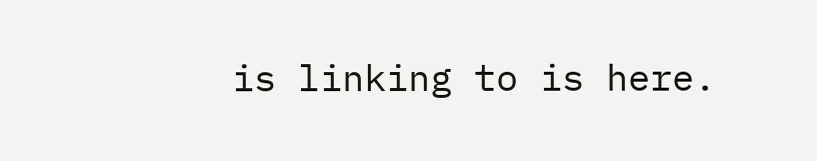is linking to is here.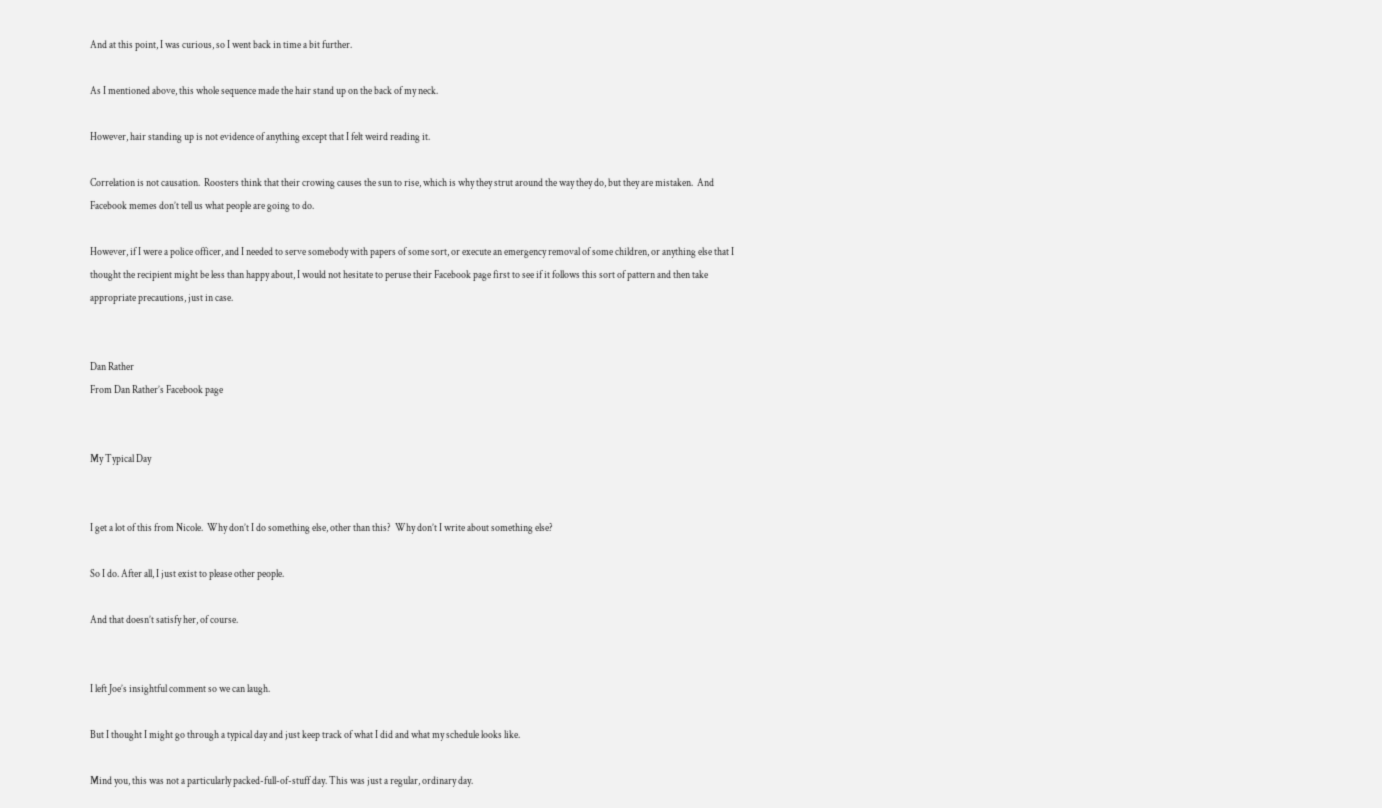And at this point, I was curious, so I went back in time a bit further.

As I mentioned above, this whole sequence made the hair stand up on the back of my neck.

However, hair standing up is not evidence of anything except that I felt weird reading it.

Correlation is not causation.  Roosters think that their crowing causes the sun to rise, which is why they strut around the way they do, but they are mistaken.  And Facebook memes don’t tell us what people are going to do.

However, if I were a police officer, and I needed to serve somebody with papers of some sort, or execute an emergency removal of some children, or anything else that I thought the recipient might be less than happy about, I would not hesitate to peruse their Facebook page first to see if it follows this sort of pattern and then take appropriate precautions, just in case.


Dan Rather
From Dan Rather’s Facebook page


My Typical Day


I get a lot of this from Nicole.  Why don’t I do something else, other than this?  Why don’t I write about something else?

So I do. After all, I just exist to please other people.

And that doesn’t satisfy her, of course.


I left Joe’s insightful comment so we can laugh.

But I thought I might go through a typical day and just keep track of what I did and what my schedule looks like.

Mind you, this was not a particularly packed-full-of-stuff day. This was just a regular, ordinary day.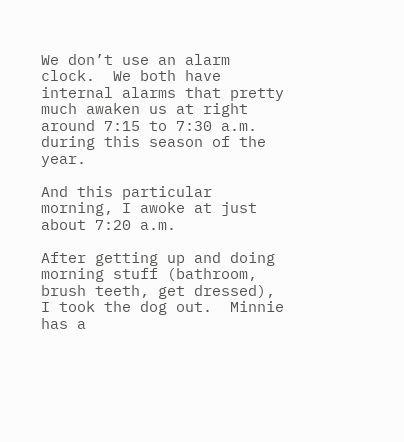We don’t use an alarm clock.  We both have internal alarms that pretty much awaken us at right around 7:15 to 7:30 a.m. during this season of the year.

And this particular morning, I awoke at just about 7:20 a.m.

After getting up and doing morning stuff (bathroom, brush teeth, get dressed), I took the dog out.  Minnie has a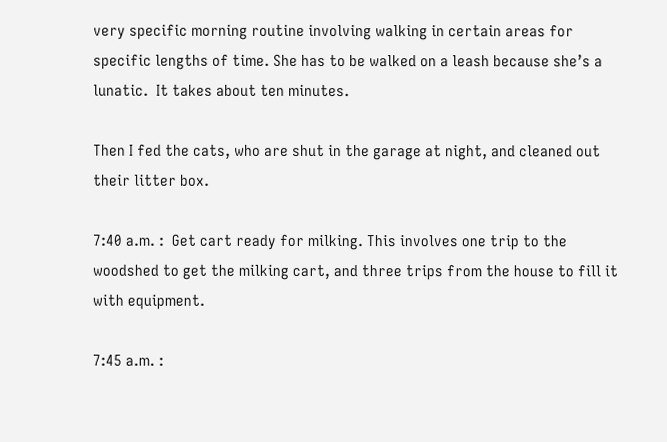very specific morning routine involving walking in certain areas for specific lengths of time. She has to be walked on a leash because she’s a lunatic.  It takes about ten minutes.

Then I fed the cats, who are shut in the garage at night, and cleaned out their litter box.

7:40 a.m. :  Get cart ready for milking. This involves one trip to the woodshed to get the milking cart, and three trips from the house to fill it with equipment.

7:45 a.m. :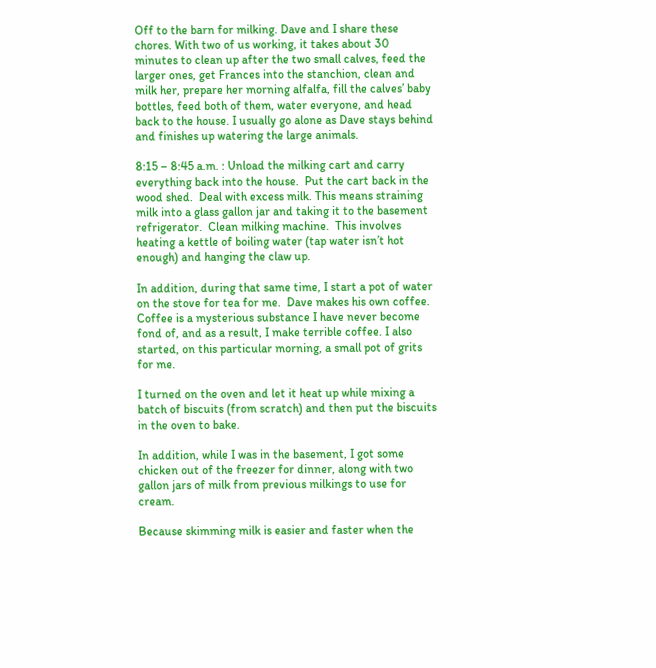Off to the barn for milking. Dave and I share these chores. With two of us working, it takes about 30 minutes to clean up after the two small calves, feed the larger ones, get Frances into the stanchion, clean and milk her, prepare her morning alfalfa, fill the calves’ baby bottles, feed both of them, water everyone, and head back to the house. I usually go alone as Dave stays behind and finishes up watering the large animals.

8:15 – 8:45 a.m. : Unload the milking cart and carry everything back into the house.  Put the cart back in the wood shed.  Deal with excess milk. This means straining milk into a glass gallon jar and taking it to the basement refrigerator.  Clean milking machine.  This involves heating a kettle of boiling water (tap water isn’t hot enough) and hanging the claw up.

In addition, during that same time, I start a pot of water on the stove for tea for me.  Dave makes his own coffee. Coffee is a mysterious substance I have never become fond of, and as a result, I make terrible coffee. I also started, on this particular morning, a small pot of grits for me.

I turned on the oven and let it heat up while mixing a batch of biscuits (from scratch) and then put the biscuits in the oven to bake.

In addition, while I was in the basement, I got some chicken out of the freezer for dinner, along with two gallon jars of milk from previous milkings to use for cream.

Because skimming milk is easier and faster when the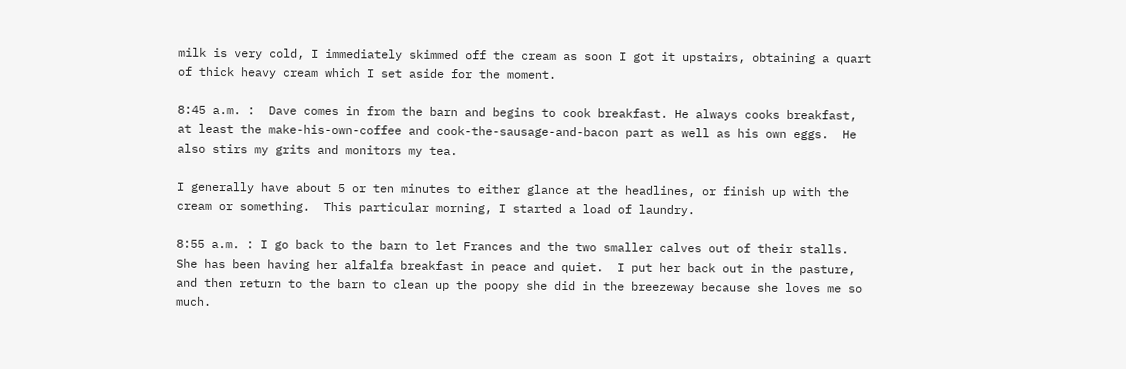milk is very cold, I immediately skimmed off the cream as soon I got it upstairs, obtaining a quart of thick heavy cream which I set aside for the moment.

8:45 a.m. :  Dave comes in from the barn and begins to cook breakfast. He always cooks breakfast, at least the make-his-own-coffee and cook-the-sausage-and-bacon part as well as his own eggs.  He also stirs my grits and monitors my tea.

I generally have about 5 or ten minutes to either glance at the headlines, or finish up with the cream or something.  This particular morning, I started a load of laundry.

8:55 a.m. : I go back to the barn to let Frances and the two smaller calves out of their stalls. She has been having her alfalfa breakfast in peace and quiet.  I put her back out in the pasture, and then return to the barn to clean up the poopy she did in the breezeway because she loves me so much.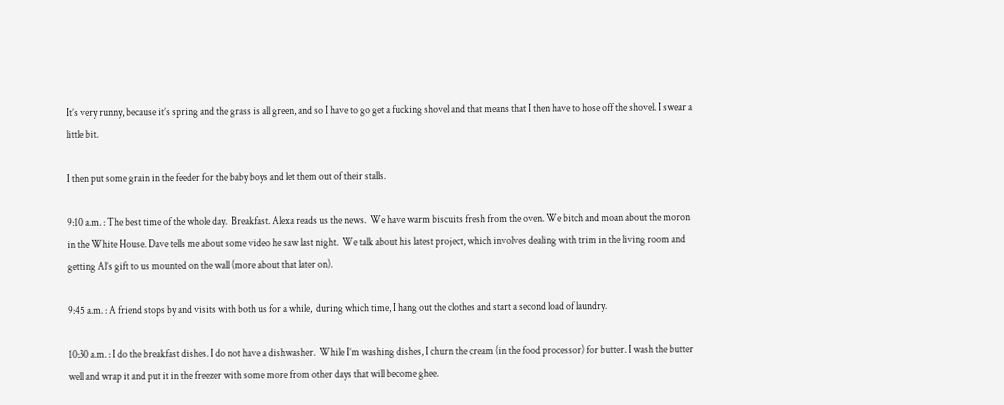It’s very runny, because it’s spring and the grass is all green, and so I have to go get a fucking shovel and that means that I then have to hose off the shovel. I swear a little bit.

I then put some grain in the feeder for the baby boys and let them out of their stalls.

9:10 a.m. : The best time of the whole day.  Breakfast. Alexa reads us the news.  We have warm biscuits fresh from the oven. We bitch and moan about the moron in the White House. Dave tells me about some video he saw last night.  We talk about his latest project, which involves dealing with trim in the living room and getting Al’s gift to us mounted on the wall (more about that later on).

9:45 a.m. : A friend stops by and visits with both us for a while,  during which time, I hang out the clothes and start a second load of laundry.

10:30 a.m. : I do the breakfast dishes. I do not have a dishwasher.  While I’m washing dishes, I churn the cream (in the food processor) for butter. I wash the butter well and wrap it and put it in the freezer with some more from other days that will become ghee.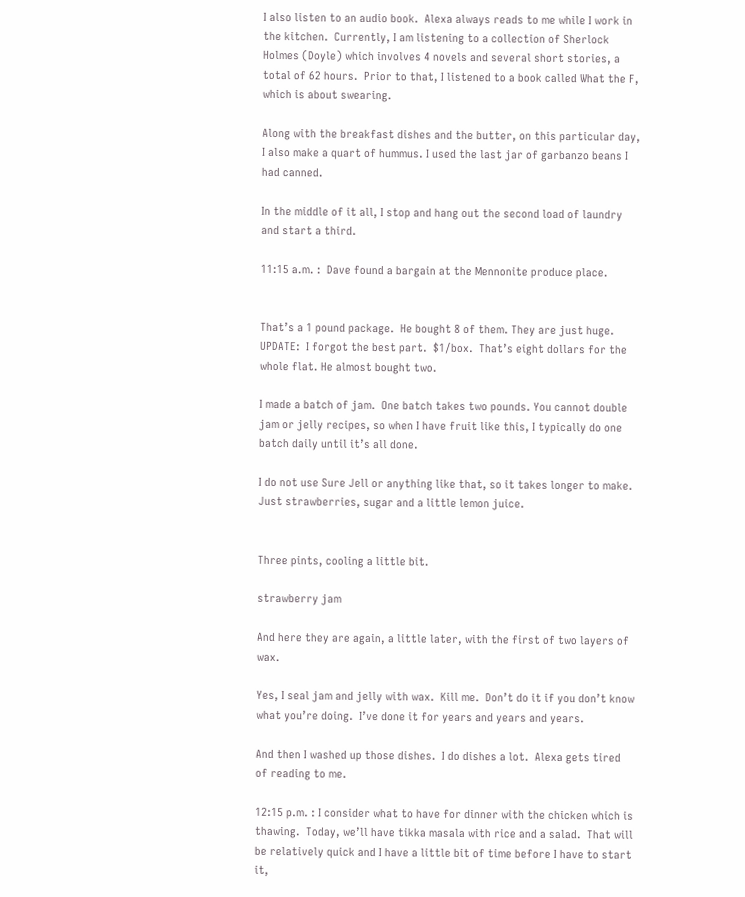I also listen to an audio book.  Alexa always reads to me while I work in the kitchen.  Currently, I am listening to a collection of Sherlock Holmes (Doyle) which involves 4 novels and several short stories, a total of 62 hours.  Prior to that, I listened to a book called What the F, which is about swearing.

Along with the breakfast dishes and the butter, on this particular day, I also make a quart of hummus. I used the last jar of garbanzo beans I had canned.

In the middle of it all, I stop and hang out the second load of laundry and start a third.

11:15 a.m. :  Dave found a bargain at the Mennonite produce place.


That’s a 1 pound package.  He bought 8 of them. They are just huge.  UPDATE:  I forgot the best part.  $1/box.  That’s eight dollars for the whole flat. He almost bought two.

I made a batch of jam.  One batch takes two pounds. You cannot double jam or jelly recipes, so when I have fruit like this, I typically do one batch daily until it’s all done.

I do not use Sure Jell or anything like that, so it takes longer to make.  Just strawberries, sugar and a little lemon juice.


Three pints, cooling a little bit.

strawberry jam

And here they are again, a little later, with the first of two layers of wax.

Yes, I seal jam and jelly with wax.  Kill me.  Don’t do it if you don’t know what you’re doing.  I’ve done it for years and years and years.

And then I washed up those dishes.  I do dishes a lot.  Alexa gets tired of reading to me.

12:15 p.m. : I consider what to have for dinner with the chicken which is thawing.  Today, we’ll have tikka masala with rice and a salad.  That will be relatively quick and I have a little bit of time before I have to start it,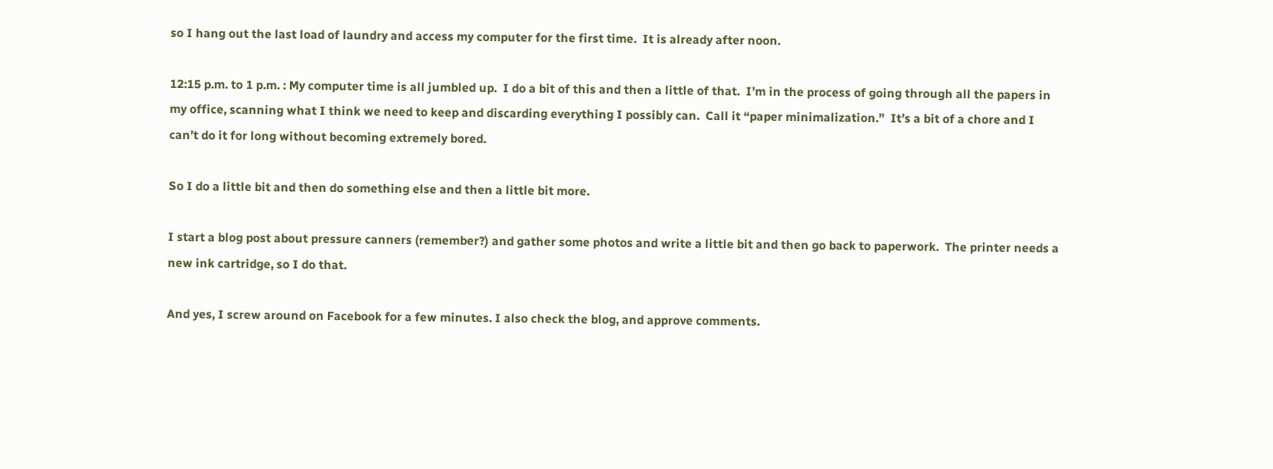so I hang out the last load of laundry and access my computer for the first time.  It is already after noon.

12:15 p.m. to 1 p.m. : My computer time is all jumbled up.  I do a bit of this and then a little of that.  I’m in the process of going through all the papers in my office, scanning what I think we need to keep and discarding everything I possibly can.  Call it “paper minimalization.”  It’s a bit of a chore and I can’t do it for long without becoming extremely bored.

So I do a little bit and then do something else and then a little bit more.

I start a blog post about pressure canners (remember?) and gather some photos and write a little bit and then go back to paperwork.  The printer needs a new ink cartridge, so I do that.

And yes, I screw around on Facebook for a few minutes. I also check the blog, and approve comments.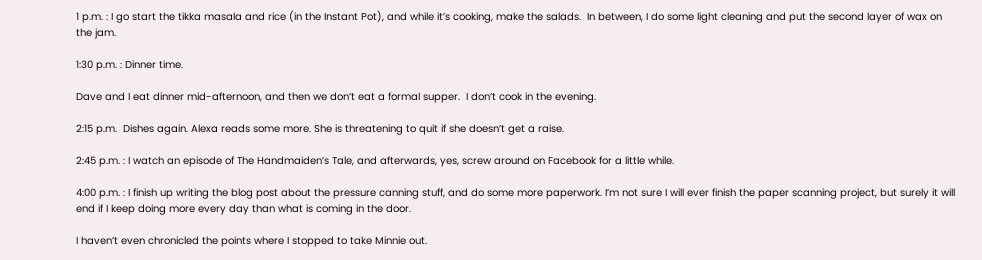1 p.m. : I go start the tikka masala and rice (in the Instant Pot), and while it’s cooking, make the salads.  In between, I do some light cleaning and put the second layer of wax on the jam.

1:30 p.m. : Dinner time.

Dave and I eat dinner mid-afternoon, and then we don’t eat a formal supper.  I don’t cook in the evening.

2:15 p.m.  Dishes again. Alexa reads some more. She is threatening to quit if she doesn’t get a raise.

2:45 p.m. : I watch an episode of The Handmaiden’s Tale, and afterwards, yes, screw around on Facebook for a little while.

4:00 p.m. : I finish up writing the blog post about the pressure canning stuff, and do some more paperwork. I’m not sure I will ever finish the paper scanning project, but surely it will end if I keep doing more every day than what is coming in the door.

I haven’t even chronicled the points where I stopped to take Minnie out.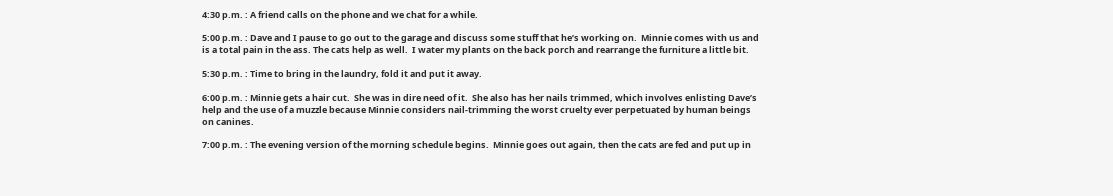4:30 p.m. : A friend calls on the phone and we chat for a while.

5:00 p.m. : Dave and I pause to go out to the garage and discuss some stuff that he’s working on.  Minnie comes with us and is a total pain in the ass. The cats help as well.  I water my plants on the back porch and rearrange the furniture a little bit.

5:30 p.m. : Time to bring in the laundry, fold it and put it away.

6:00 p.m. : Minnie gets a hair cut.  She was in dire need of it.  She also has her nails trimmed, which involves enlisting Dave’s help and the use of a muzzle because Minnie considers nail-trimming the worst cruelty ever perpetuated by human beings on canines.

7:00 p.m. : The evening version of the morning schedule begins.  Minnie goes out again, then the cats are fed and put up in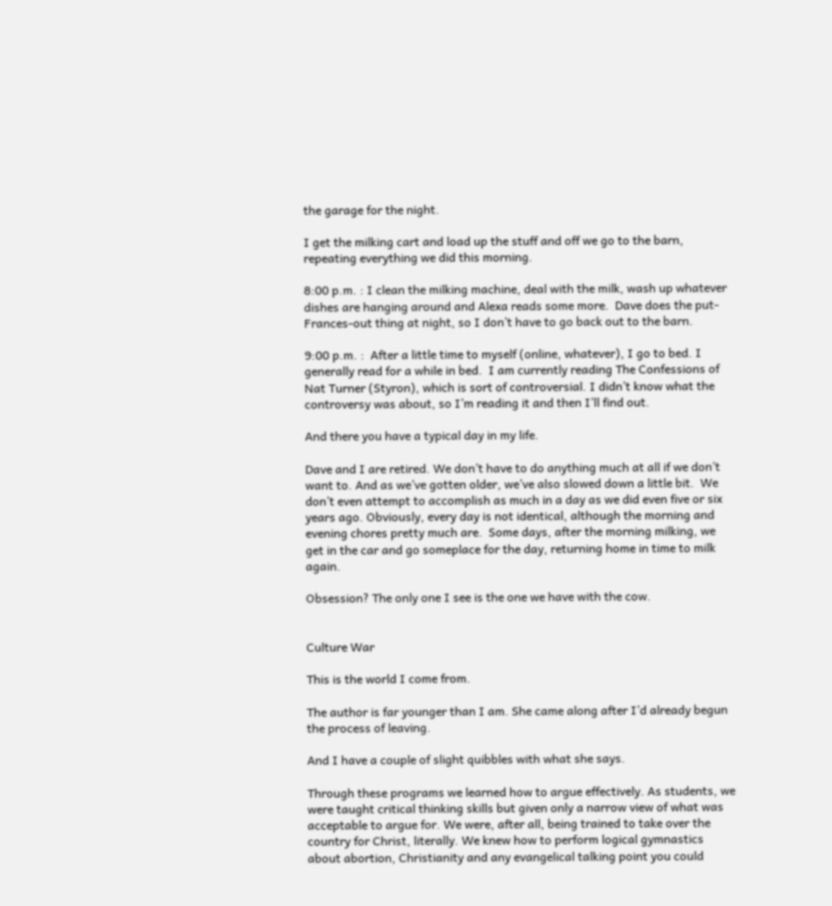the garage for the night.

I get the milking cart and load up the stuff and off we go to the barn, repeating everything we did this morning.

8:00 p.m. : I clean the milking machine, deal with the milk, wash up whatever dishes are hanging around and Alexa reads some more.  Dave does the put-Frances-out thing at night, so I don’t have to go back out to the barn.

9:00 p.m. :  After a little time to myself (online, whatever), I go to bed. I generally read for a while in bed.  I am currently reading The Confessions of Nat Turner (Styron), which is sort of controversial. I didn’t know what the controversy was about, so I’m reading it and then I’ll find out.

And there you have a typical day in my life.

Dave and I are retired. We don’t have to do anything much at all if we don’t want to. And as we’ve gotten older, we’ve also slowed down a little bit.  We don’t even attempt to accomplish as much in a day as we did even five or six years ago. Obviously, every day is not identical, although the morning and evening chores pretty much are.  Some days, after the morning milking, we get in the car and go someplace for the day, returning home in time to milk again.

Obsession? The only one I see is the one we have with the cow.


Culture War

This is the world I come from.

The author is far younger than I am. She came along after I’d already begun the process of leaving.

And I have a couple of slight quibbles with what she says.

Through these programs we learned how to argue effectively. As students, we were taught critical thinking skills but given only a narrow view of what was acceptable to argue for. We were, after all, being trained to take over the country for Christ, literally. We knew how to perform logical gymnastics about abortion, Christianity and any evangelical talking point you could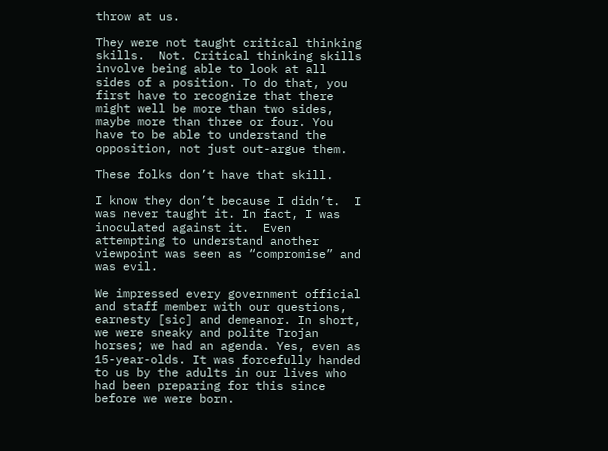throw at us.

They were not taught critical thinking skills.  Not. Critical thinking skills involve being able to look at all sides of a position. To do that, you first have to recognize that there might well be more than two sides, maybe more than three or four. You have to be able to understand the opposition, not just out-argue them.

These folks don’t have that skill.

I know they don’t because I didn’t.  I was never taught it. In fact, I was inoculated against it.  Even attempting to understand another viewpoint was seen as “compromise” and was evil.

We impressed every government official and staff member with our questions, earnesty [sic] and demeanor. In short, we were sneaky and polite Trojan horses; we had an agenda. Yes, even as 15-year-olds. It was forcefully handed to us by the adults in our lives who had been preparing for this since before we were born.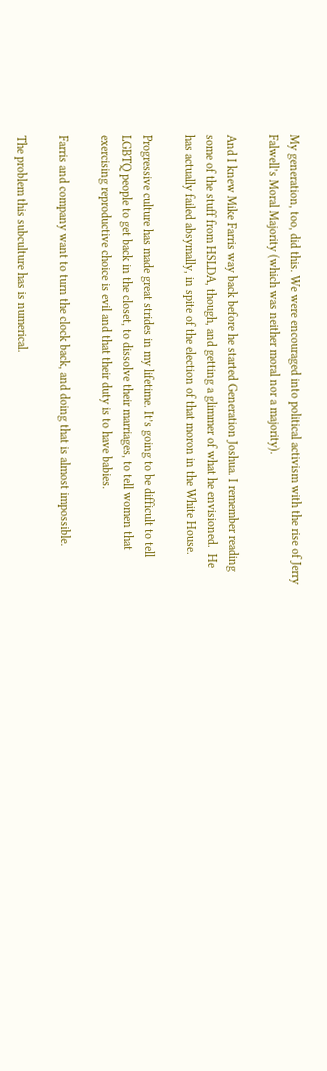My generation, too, did this. We were encouraged into political activism with the rise of Jerry Falwell’s Moral Majority (which was neither moral nor a majority).

And I knew Mike Farris way back before he started Generation Joshua. I remember reading some of the stuff from HSLDA, though, and getting a glimmer of what he envisioned.  He has actually failed absymally, in spite of the election of that moron in the White House.

Progressive culture has made great strides in my lifetime. It’s going to be difficult to tell LGBTQ people to get back in the closet, to dissolve their marriages, to tell women that exercising reproductive choice is evil and that their duty is to have babies.

Farris and company want to turn the clock back, and doing that is almost impossible.

The problem this subculture has is numerical.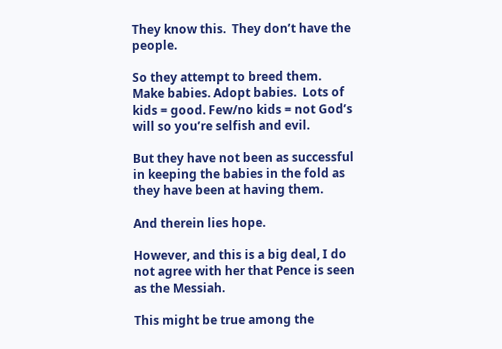They know this.  They don’t have the people.

So they attempt to breed them.  Make babies. Adopt babies.  Lots of kids = good. Few/no kids = not God’s will so you’re selfish and evil.

But they have not been as successful in keeping the babies in the fold as they have been at having them.

And therein lies hope.

However, and this is a big deal, I do not agree with her that Pence is seen as the Messiah.

This might be true among the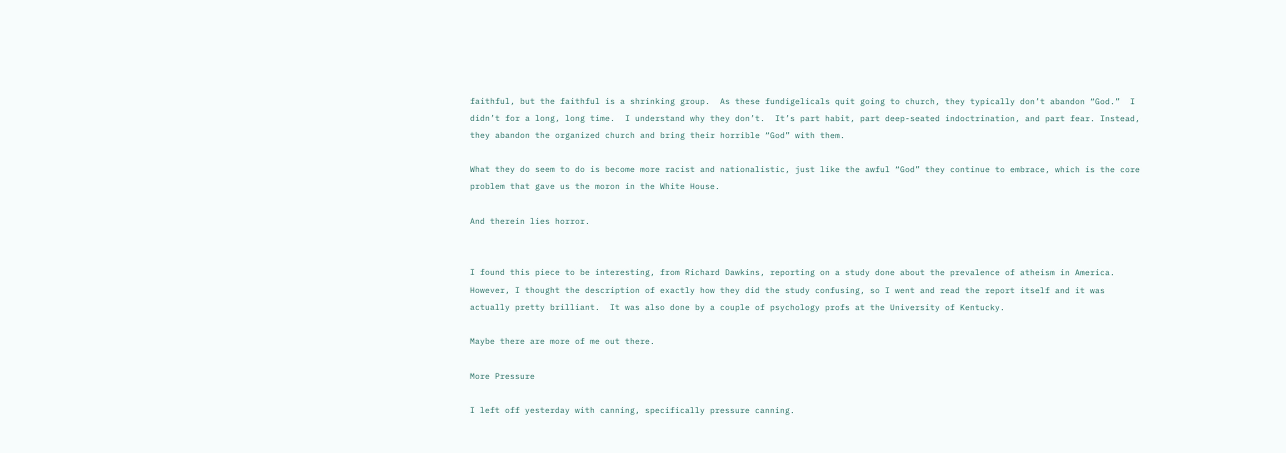faithful, but the faithful is a shrinking group.  As these fundigelicals quit going to church, they typically don’t abandon “God.”  I didn’t for a long, long time.  I understand why they don’t.  It’s part habit, part deep-seated indoctrination, and part fear. Instead, they abandon the organized church and bring their horrible “God” with them.

What they do seem to do is become more racist and nationalistic, just like the awful “God” they continue to embrace, which is the core problem that gave us the moron in the White House.

And therein lies horror.


I found this piece to be interesting, from Richard Dawkins, reporting on a study done about the prevalence of atheism in America.  However, I thought the description of exactly how they did the study confusing, so I went and read the report itself and it was actually pretty brilliant.  It was also done by a couple of psychology profs at the University of Kentucky.

Maybe there are more of me out there.

More Pressure

I left off yesterday with canning, specifically pressure canning.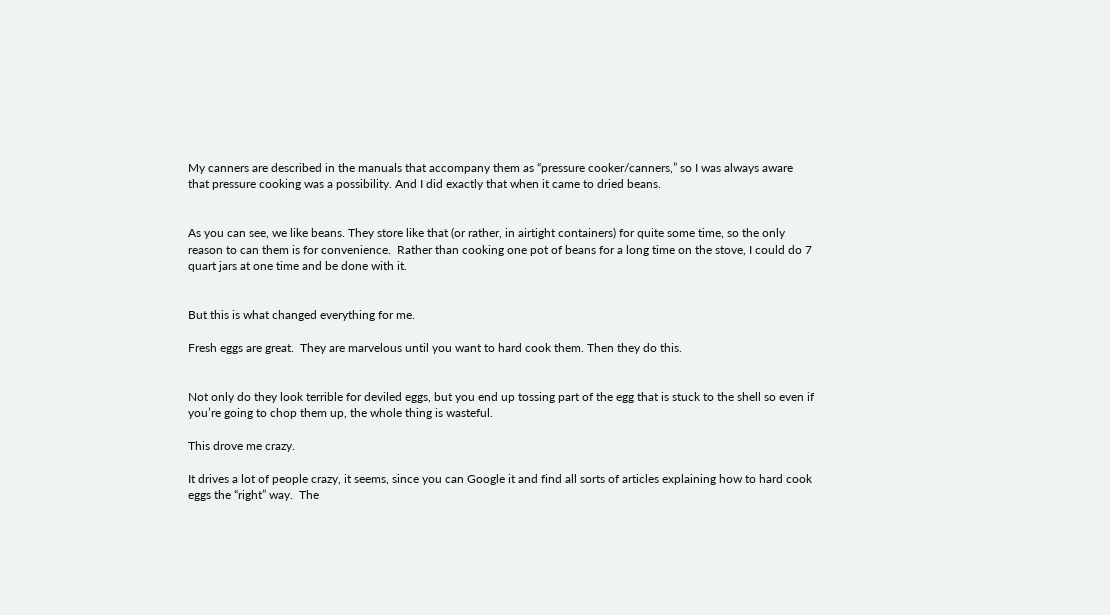My canners are described in the manuals that accompany them as “pressure cooker/canners,” so I was always aware that pressure cooking was a possibility. And I did exactly that when it came to dried beans.


As you can see, we like beans. They store like that (or rather, in airtight containers) for quite some time, so the only reason to can them is for convenience.  Rather than cooking one pot of beans for a long time on the stove, I could do 7 quart jars at one time and be done with it.


But this is what changed everything for me.

Fresh eggs are great.  They are marvelous until you want to hard cook them. Then they do this.


Not only do they look terrible for deviled eggs, but you end up tossing part of the egg that is stuck to the shell so even if you’re going to chop them up, the whole thing is wasteful.

This drove me crazy.

It drives a lot of people crazy, it seems, since you can Google it and find all sorts of articles explaining how to hard cook eggs the “right” way.  The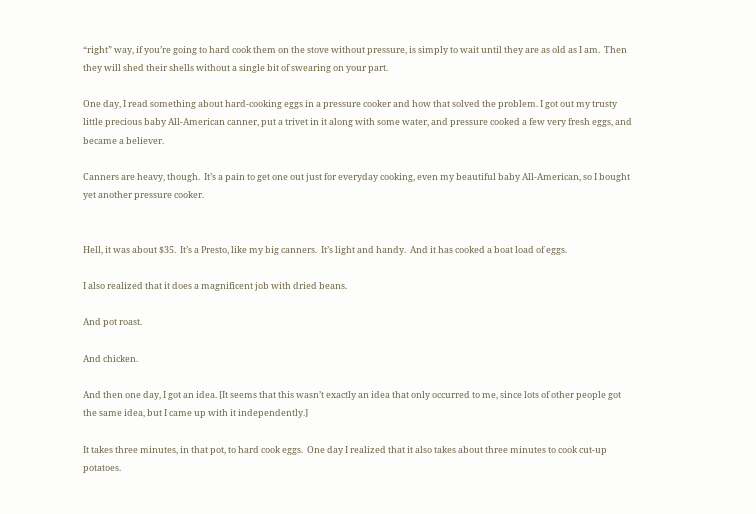“right” way, if you’re going to hard cook them on the stove without pressure, is simply to wait until they are as old as I am.  Then they will shed their shells without a single bit of swearing on your part.

One day, I read something about hard-cooking eggs in a pressure cooker and how that solved the problem. I got out my trusty little precious baby All-American canner, put a trivet in it along with some water, and pressure cooked a few very fresh eggs, and became a believer.

Canners are heavy, though.  It’s a pain to get one out just for everyday cooking, even my beautiful baby All-American, so I bought yet another pressure cooker.


Hell, it was about $35.  It’s a Presto, like my big canners.  It’s light and handy.  And it has cooked a boat load of eggs.

I also realized that it does a magnificent job with dried beans.

And pot roast.

And chicken.

And then one day, I got an idea. [It seems that this wasn’t exactly an idea that only occurred to me, since lots of other people got the same idea, but I came up with it independently.]

It takes three minutes, in that pot, to hard cook eggs.  One day I realized that it also takes about three minutes to cook cut-up potatoes.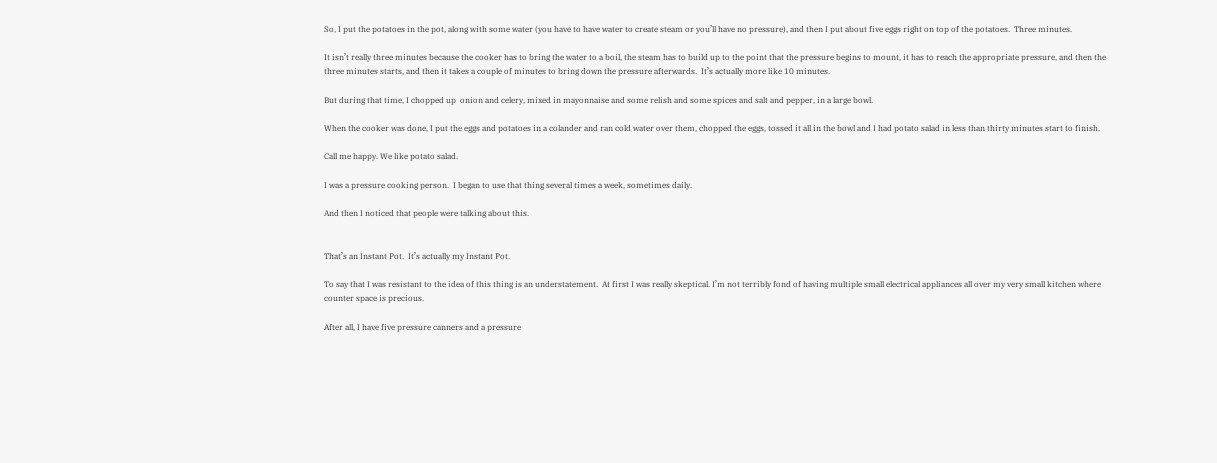So, I put the potatoes in the pot, along with some water (you have to have water to create steam or you’ll have no pressure), and then I put about five eggs right on top of the potatoes.  Three minutes.

It isn’t really three minutes because the cooker has to bring the water to a boil, the steam has to build up to the point that the pressure begins to mount, it has to reach the appropriate pressure, and then the three minutes starts, and then it takes a couple of minutes to bring down the pressure afterwards.  It’s actually more like 10 minutes.

But during that time, I chopped up  onion and celery, mixed in mayonnaise and some relish and some spices and salt and pepper, in a large bowl.

When the cooker was done, I put the eggs and potatoes in a colander and ran cold water over them, chopped the eggs, tossed it all in the bowl and I had potato salad in less than thirty minutes start to finish.

Call me happy. We like potato salad.

I was a pressure cooking person.  I began to use that thing several times a week, sometimes daily.

And then I noticed that people were talking about this.


That’s an Instant Pot.  It’s actually my Instant Pot.

To say that I was resistant to the idea of this thing is an understatement.  At first I was really skeptical. I’m not terribly fond of having multiple small electrical appliances all over my very small kitchen where counter space is precious.

After all, I have five pressure canners and a pressure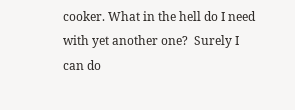cooker. What in the hell do I need with yet another one?  Surely I can do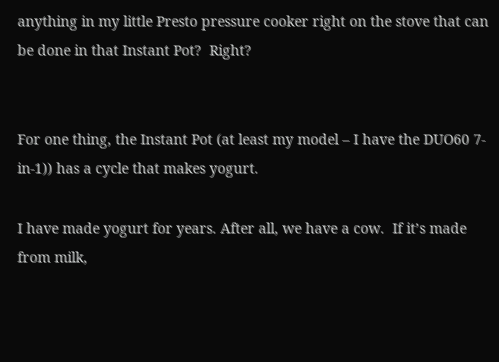anything in my little Presto pressure cooker right on the stove that can be done in that Instant Pot?  Right?


For one thing, the Instant Pot (at least my model – I have the DUO60 7-in-1)) has a cycle that makes yogurt.

I have made yogurt for years. After all, we have a cow.  If it’s made from milk,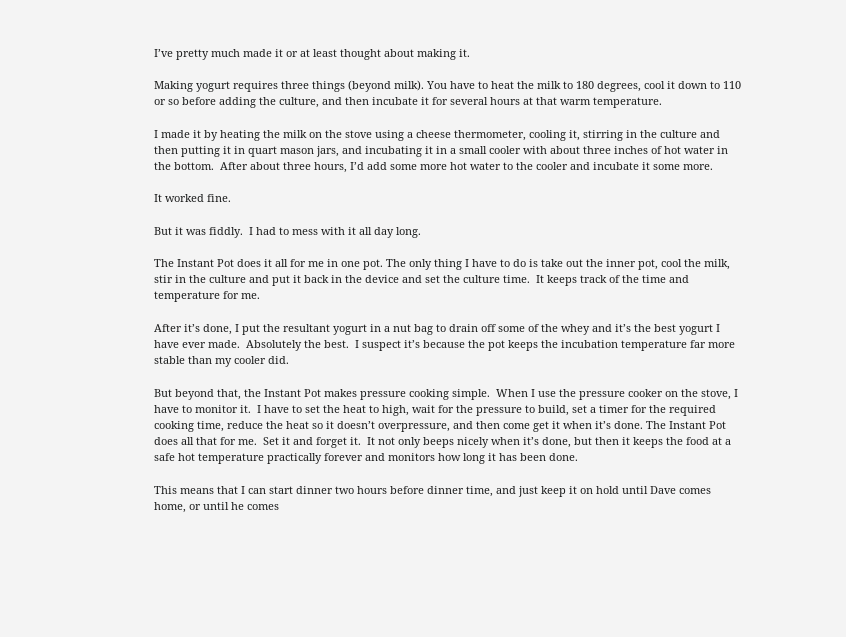I’ve pretty much made it or at least thought about making it.

Making yogurt requires three things (beyond milk). You have to heat the milk to 180 degrees, cool it down to 110 or so before adding the culture, and then incubate it for several hours at that warm temperature.

I made it by heating the milk on the stove using a cheese thermometer, cooling it, stirring in the culture and then putting it in quart mason jars, and incubating it in a small cooler with about three inches of hot water in the bottom.  After about three hours, I’d add some more hot water to the cooler and incubate it some more.

It worked fine.

But it was fiddly.  I had to mess with it all day long.

The Instant Pot does it all for me in one pot. The only thing I have to do is take out the inner pot, cool the milk, stir in the culture and put it back in the device and set the culture time.  It keeps track of the time and temperature for me.

After it’s done, I put the resultant yogurt in a nut bag to drain off some of the whey and it’s the best yogurt I have ever made.  Absolutely the best.  I suspect it’s because the pot keeps the incubation temperature far more stable than my cooler did.

But beyond that, the Instant Pot makes pressure cooking simple.  When I use the pressure cooker on the stove, I have to monitor it.  I have to set the heat to high, wait for the pressure to build, set a timer for the required cooking time, reduce the heat so it doesn’t overpressure, and then come get it when it’s done. The Instant Pot does all that for me.  Set it and forget it.  It not only beeps nicely when it’s done, but then it keeps the food at a safe hot temperature practically forever and monitors how long it has been done.

This means that I can start dinner two hours before dinner time, and just keep it on hold until Dave comes home, or until he comes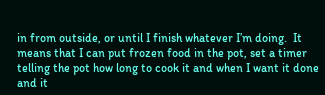in from outside, or until I finish whatever I’m doing.  It means that I can put frozen food in the pot, set a timer telling the pot how long to cook it and when I want it done and it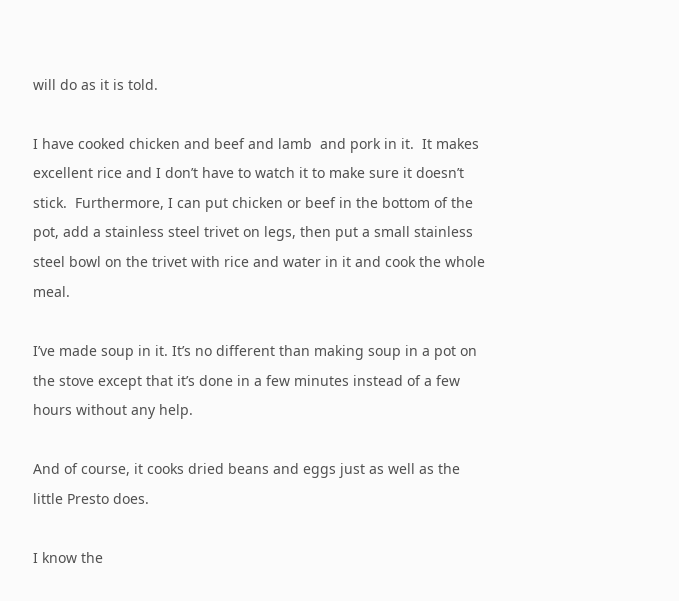will do as it is told.

I have cooked chicken and beef and lamb  and pork in it.  It makes excellent rice and I don’t have to watch it to make sure it doesn’t stick.  Furthermore, I can put chicken or beef in the bottom of the pot, add a stainless steel trivet on legs, then put a small stainless steel bowl on the trivet with rice and water in it and cook the whole meal.

I’ve made soup in it. It’s no different than making soup in a pot on the stove except that it’s done in a few minutes instead of a few hours without any help.

And of course, it cooks dried beans and eggs just as well as the little Presto does.

I know the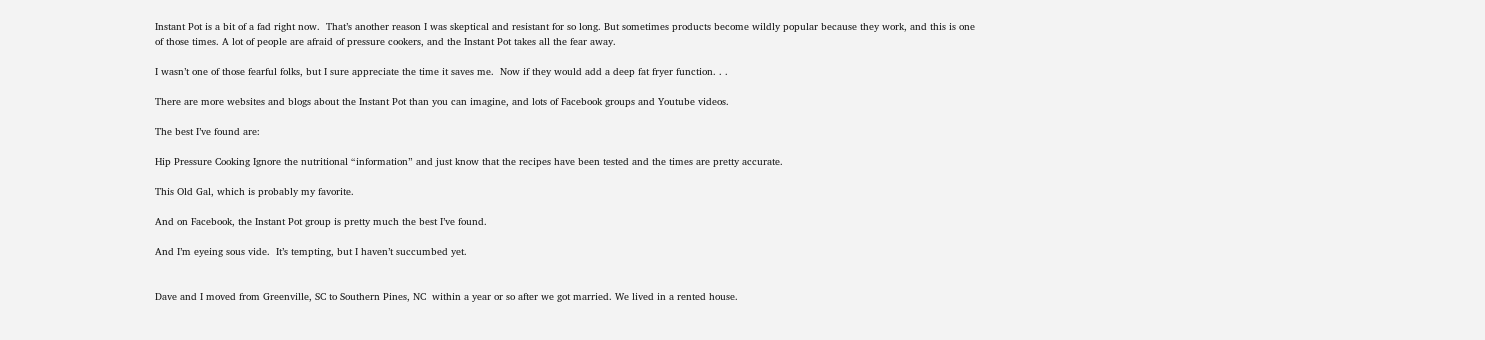Instant Pot is a bit of a fad right now.  That’s another reason I was skeptical and resistant for so long. But sometimes products become wildly popular because they work, and this is one of those times. A lot of people are afraid of pressure cookers, and the Instant Pot takes all the fear away.

I wasn’t one of those fearful folks, but I sure appreciate the time it saves me.  Now if they would add a deep fat fryer function. . .

There are more websites and blogs about the Instant Pot than you can imagine, and lots of Facebook groups and Youtube videos.

The best I’ve found are:

Hip Pressure Cooking Ignore the nutritional “information” and just know that the recipes have been tested and the times are pretty accurate.

This Old Gal, which is probably my favorite.

And on Facebook, the Instant Pot group is pretty much the best I’ve found.

And I’m eyeing sous vide.  It’s tempting, but I haven’t succumbed yet.


Dave and I moved from Greenville, SC to Southern Pines, NC  within a year or so after we got married. We lived in a rented house.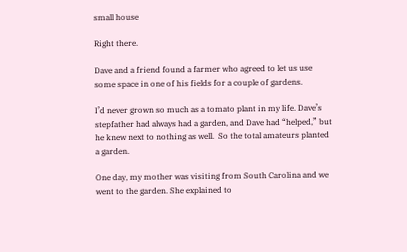small house

Right there.

Dave and a friend found a farmer who agreed to let us use some space in one of his fields for a couple of gardens.

I’d never grown so much as a tomato plant in my life. Dave’s stepfather had always had a garden, and Dave had “helped,” but he knew next to nothing as well.  So the total amateurs planted a garden.

One day, my mother was visiting from South Carolina and we went to the garden. She explained to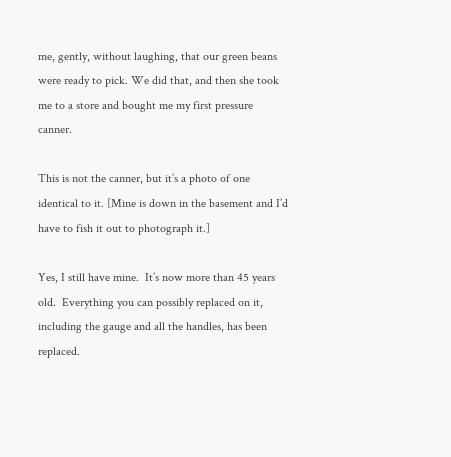me, gently, without laughing, that our green beans were ready to pick. We did that, and then she took me to a store and bought me my first pressure canner.

This is not the canner, but it’s a photo of one identical to it. [Mine is down in the basement and I’d have to fish it out to photograph it.]

Yes, I still have mine.  It’s now more than 45 years old.  Everything you can possibly replaced on it, including the gauge and all the handles, has been replaced.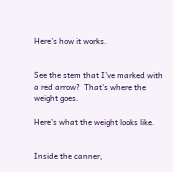Here’s how it works.


See the stem that I’ve marked with a red arrow?  That’s where the weight goes.

Here’s what the weight looks like.


Inside the canner,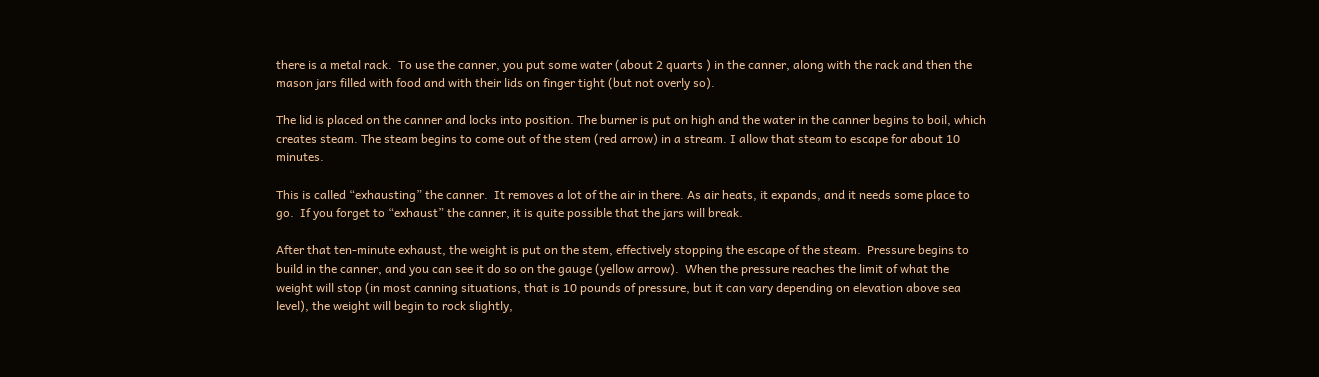there is a metal rack.  To use the canner, you put some water (about 2 quarts ) in the canner, along with the rack and then the mason jars filled with food and with their lids on finger tight (but not overly so).

The lid is placed on the canner and locks into position. The burner is put on high and the water in the canner begins to boil, which creates steam. The steam begins to come out of the stem (red arrow) in a stream. I allow that steam to escape for about 10 minutes.

This is called “exhausting” the canner.  It removes a lot of the air in there. As air heats, it expands, and it needs some place to go.  If you forget to “exhaust” the canner, it is quite possible that the jars will break.

After that ten-minute exhaust, the weight is put on the stem, effectively stopping the escape of the steam.  Pressure begins to build in the canner, and you can see it do so on the gauge (yellow arrow).  When the pressure reaches the limit of what the weight will stop (in most canning situations, that is 10 pounds of pressure, but it can vary depending on elevation above sea level), the weight will begin to rock slightly,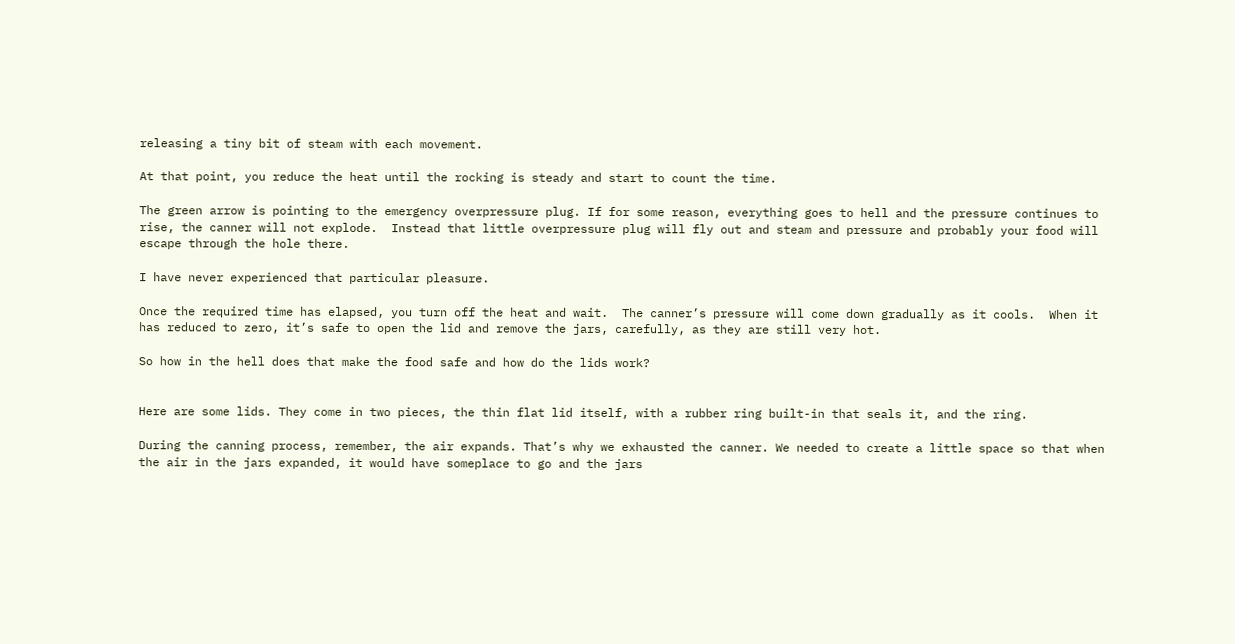releasing a tiny bit of steam with each movement.

At that point, you reduce the heat until the rocking is steady and start to count the time.

The green arrow is pointing to the emergency overpressure plug. If for some reason, everything goes to hell and the pressure continues to rise, the canner will not explode.  Instead that little overpressure plug will fly out and steam and pressure and probably your food will escape through the hole there.

I have never experienced that particular pleasure.

Once the required time has elapsed, you turn off the heat and wait.  The canner’s pressure will come down gradually as it cools.  When it has reduced to zero, it’s safe to open the lid and remove the jars, carefully, as they are still very hot.

So how in the hell does that make the food safe and how do the lids work?


Here are some lids. They come in two pieces, the thin flat lid itself, with a rubber ring built-in that seals it, and the ring.

During the canning process, remember, the air expands. That’s why we exhausted the canner. We needed to create a little space so that when the air in the jars expanded, it would have someplace to go and the jars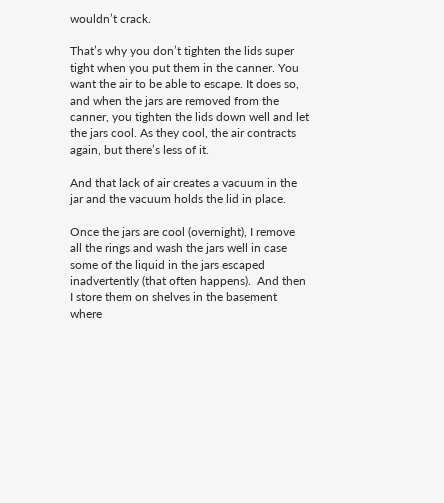wouldn’t crack.

That’s why you don’t tighten the lids super tight when you put them in the canner. You want the air to be able to escape. It does so, and when the jars are removed from the canner, you tighten the lids down well and let the jars cool. As they cool, the air contracts again, but there’s less of it.

And that lack of air creates a vacuum in the jar and the vacuum holds the lid in place.

Once the jars are cool (overnight), I remove all the rings and wash the jars well in case some of the liquid in the jars escaped inadvertently (that often happens).  And then I store them on shelves in the basement where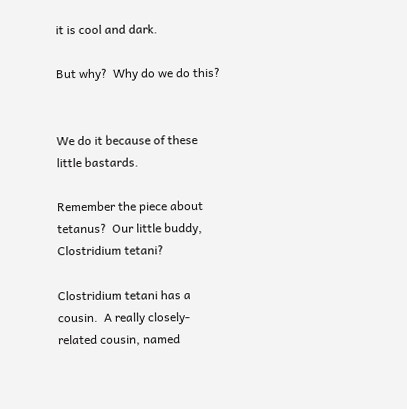it is cool and dark.

But why?  Why do we do this?


We do it because of these little bastards.

Remember the piece about tetanus?  Our little buddy, Clostridium tetani?

Clostridium tetani has a cousin.  A really closely-related cousin, named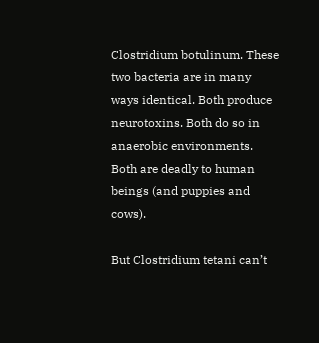Clostridium botulinum. These two bacteria are in many ways identical. Both produce neurotoxins. Both do so in anaerobic environments. Both are deadly to human beings (and puppies and cows).

But Clostridium tetani can’t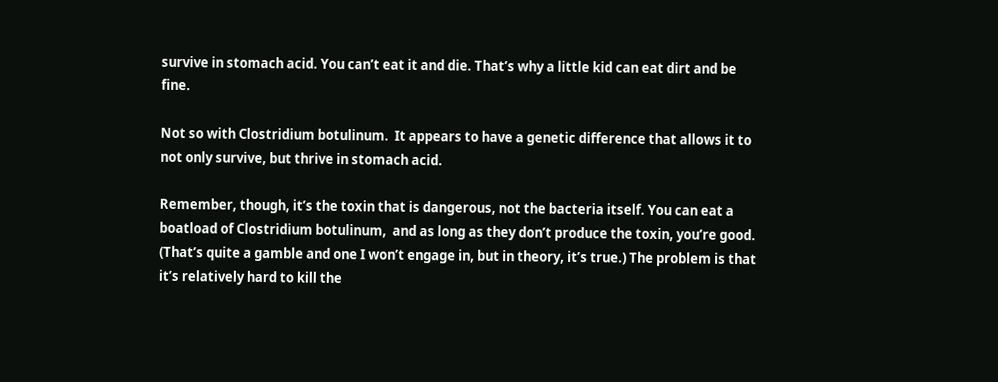survive in stomach acid. You can’t eat it and die. That’s why a little kid can eat dirt and be fine.

Not so with Clostridium botulinum.  It appears to have a genetic difference that allows it to not only survive, but thrive in stomach acid.

Remember, though, it’s the toxin that is dangerous, not the bacteria itself. You can eat a boatload of Clostridium botulinum,  and as long as they don’t produce the toxin, you’re good. (That’s quite a gamble and one I won’t engage in, but in theory, it’s true.) The problem is that it’s relatively hard to kill the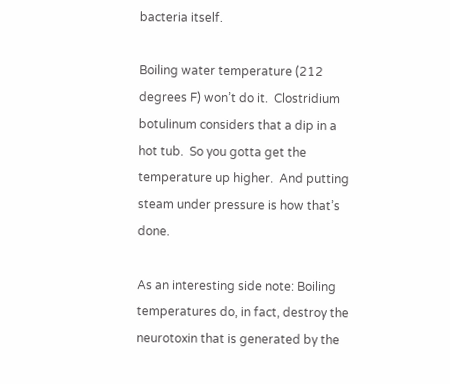bacteria itself.

Boiling water temperature (212 degrees F) won’t do it.  Clostridium botulinum considers that a dip in a hot tub.  So you gotta get the temperature up higher.  And putting steam under pressure is how that’s done.

As an interesting side note: Boiling temperatures do, in fact, destroy the neurotoxin that is generated by the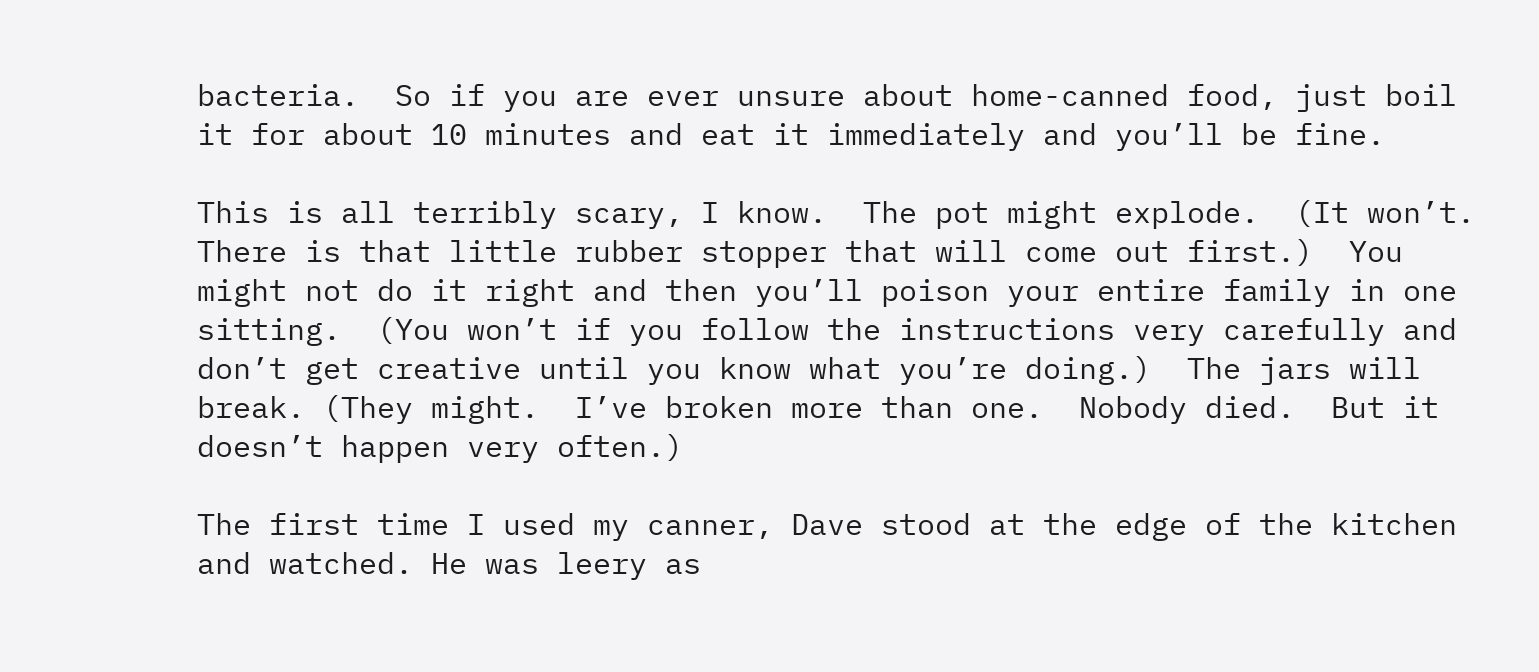bacteria.  So if you are ever unsure about home-canned food, just boil it for about 10 minutes and eat it immediately and you’ll be fine.

This is all terribly scary, I know.  The pot might explode.  (It won’t. There is that little rubber stopper that will come out first.)  You might not do it right and then you’ll poison your entire family in one sitting.  (You won’t if you follow the instructions very carefully and don’t get creative until you know what you’re doing.)  The jars will break. (They might.  I’ve broken more than one.  Nobody died.  But it doesn’t happen very often.)

The first time I used my canner, Dave stood at the edge of the kitchen and watched. He was leery as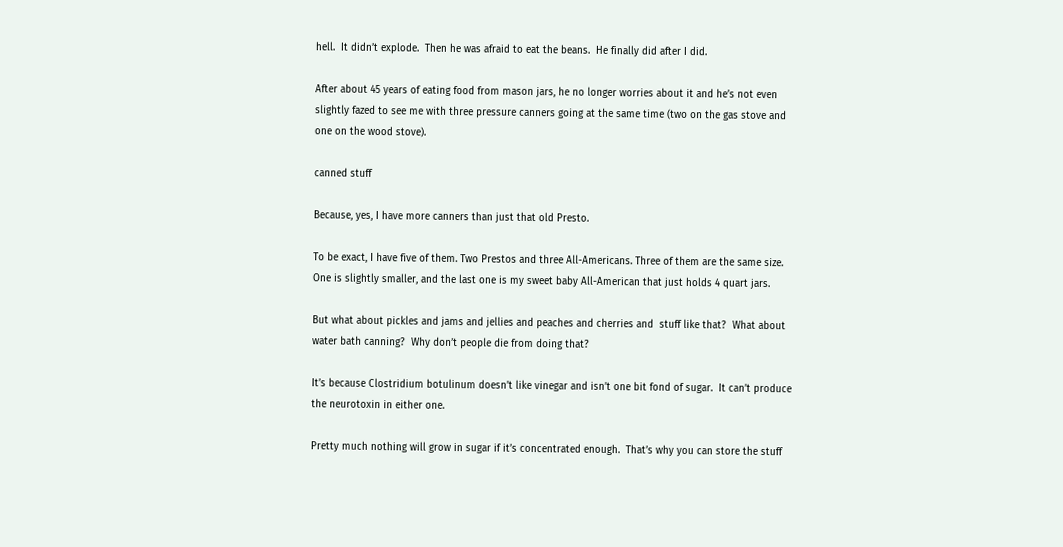hell.  It didn’t explode.  Then he was afraid to eat the beans.  He finally did after I did.

After about 45 years of eating food from mason jars, he no longer worries about it and he’s not even slightly fazed to see me with three pressure canners going at the same time (two on the gas stove and one on the wood stove).

canned stuff

Because, yes, I have more canners than just that old Presto.

To be exact, I have five of them. Two Prestos and three All-Americans. Three of them are the same size. One is slightly smaller, and the last one is my sweet baby All-American that just holds 4 quart jars.

But what about pickles and jams and jellies and peaches and cherries and  stuff like that?  What about water bath canning?  Why don’t people die from doing that?

It’s because Clostridium botulinum doesn’t like vinegar and isn’t one bit fond of sugar.  It can’t produce the neurotoxin in either one.

Pretty much nothing will grow in sugar if it’s concentrated enough.  That’s why you can store the stuff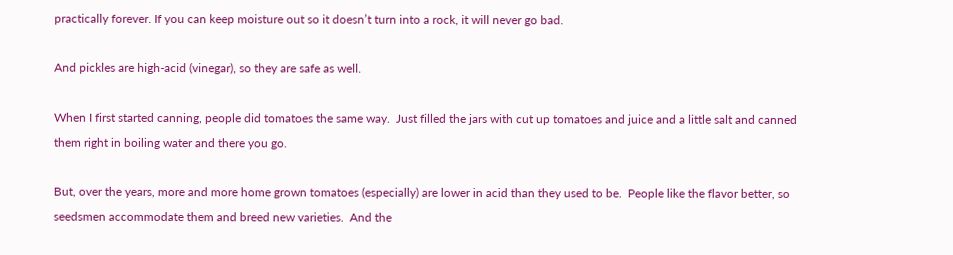practically forever. If you can keep moisture out so it doesn’t turn into a rock, it will never go bad.

And pickles are high-acid (vinegar), so they are safe as well.

When I first started canning, people did tomatoes the same way.  Just filled the jars with cut up tomatoes and juice and a little salt and canned them right in boiling water and there you go.

But, over the years, more and more home grown tomatoes (especially) are lower in acid than they used to be.  People like the flavor better, so seedsmen accommodate them and breed new varieties.  And the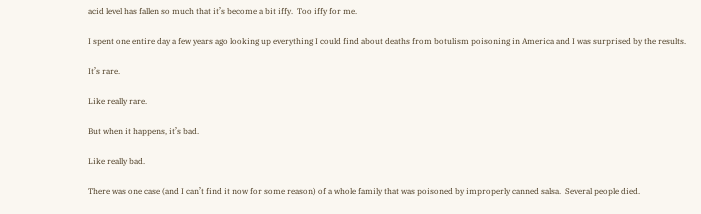acid level has fallen so much that it’s become a bit iffy.  Too iffy for me.

I spent one entire day a few years ago looking up everything I could find about deaths from botulism poisoning in America and I was surprised by the results.

It’s rare.

Like really rare.

But when it happens, it’s bad.

Like really bad.

There was one case (and I can’t find it now for some reason) of a whole family that was poisoned by improperly canned salsa.  Several people died.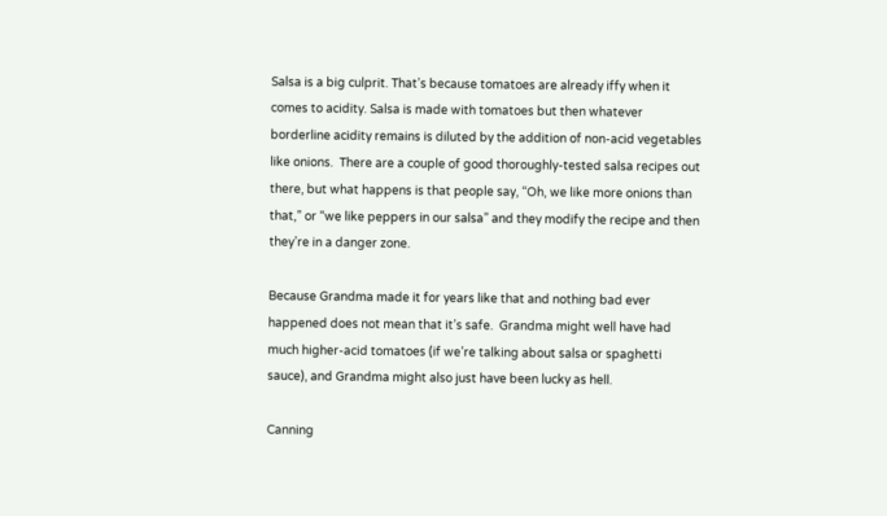Salsa is a big culprit. That’s because tomatoes are already iffy when it comes to acidity. Salsa is made with tomatoes but then whatever borderline acidity remains is diluted by the addition of non-acid vegetables like onions.  There are a couple of good thoroughly-tested salsa recipes out there, but what happens is that people say, “Oh, we like more onions than that,” or “we like peppers in our salsa” and they modify the recipe and then they’re in a danger zone.

Because Grandma made it for years like that and nothing bad ever happened does not mean that it’s safe.  Grandma might well have had much higher-acid tomatoes (if we’re talking about salsa or spaghetti sauce), and Grandma might also just have been lucky as hell.

Canning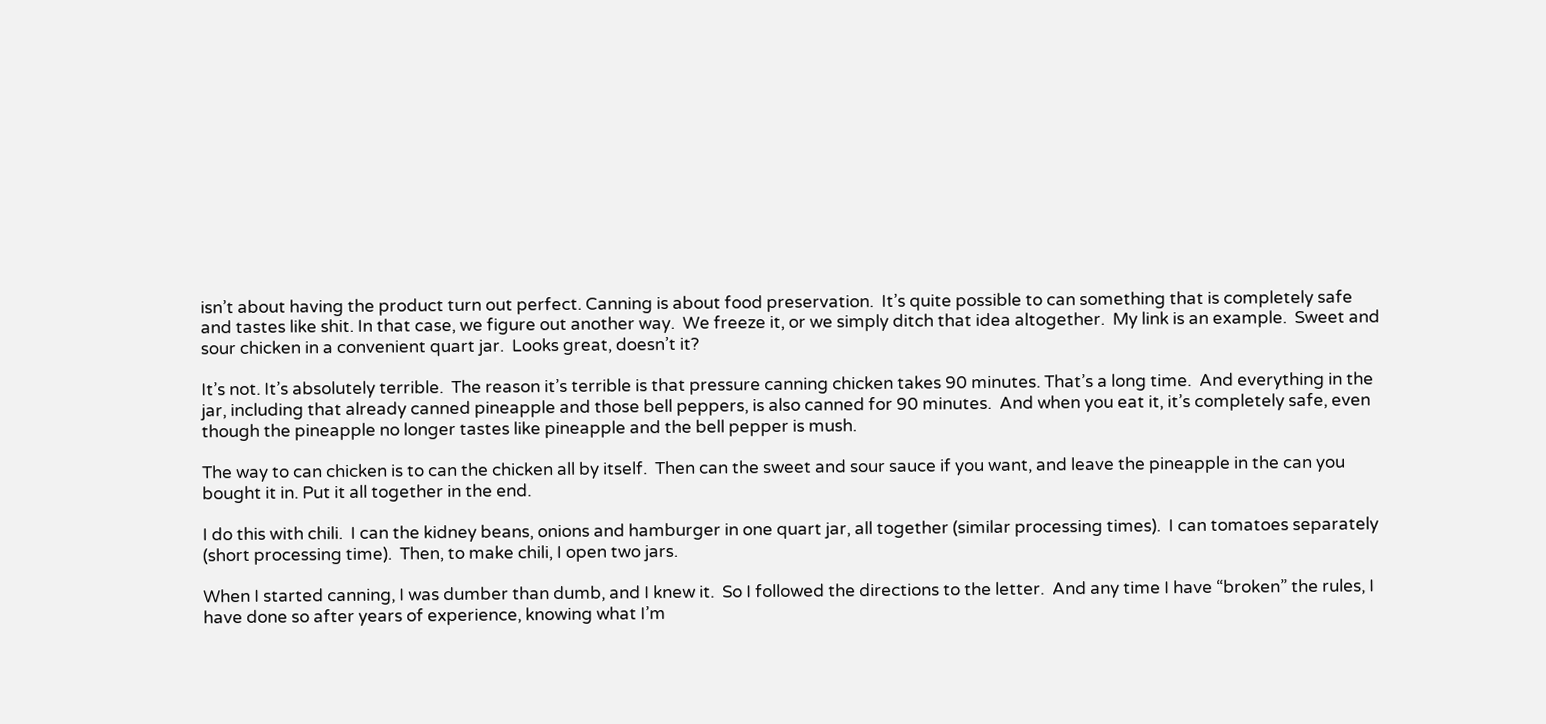isn’t about having the product turn out perfect. Canning is about food preservation.  It’s quite possible to can something that is completely safe and tastes like shit. In that case, we figure out another way.  We freeze it, or we simply ditch that idea altogether.  My link is an example.  Sweet and sour chicken in a convenient quart jar.  Looks great, doesn’t it?

It’s not. It’s absolutely terrible.  The reason it’s terrible is that pressure canning chicken takes 90 minutes. That’s a long time.  And everything in the jar, including that already canned pineapple and those bell peppers, is also canned for 90 minutes.  And when you eat it, it’s completely safe, even though the pineapple no longer tastes like pineapple and the bell pepper is mush.

The way to can chicken is to can the chicken all by itself.  Then can the sweet and sour sauce if you want, and leave the pineapple in the can you bought it in. Put it all together in the end.

I do this with chili.  I can the kidney beans, onions and hamburger in one quart jar, all together (similar processing times).  I can tomatoes separately (short processing time).  Then, to make chili, I open two jars.

When I started canning, I was dumber than dumb, and I knew it.  So I followed the directions to the letter.  And any time I have “broken” the rules, I have done so after years of experience, knowing what I’m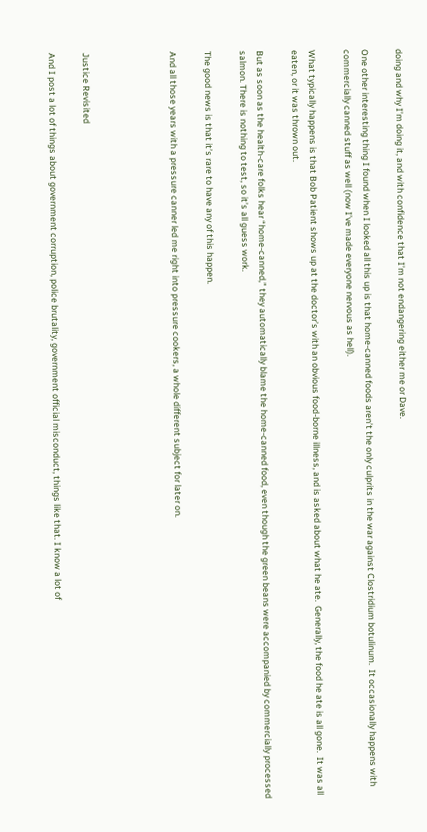doing and why I’m doing it, and with confidence that I’m not endangering either me or Dave.

One other interesting thing I found when I looked all this up is that home-canned foods aren’t the only culprits in the war against Clostridium botulinum.  It occasionally happens with commercially canned stuff as well (now I’ve made everyone nervous as hell).

What typically happens is that Bob Patient shows up at the doctor’s with an obvious food-borne illness, and is asked about what he ate.  Generally, the food he ate is all gone.  It was all eaten, or it was thrown out.

But as soon as the health-care folks hear “home-canned,” they automatically blame the home-canned food, even though the green beans were accompanied by commercially processed salmon. There is nothing to test, so it’s all guess work.

The good news is that it’s rare to have any of this happen.

And all those years with a pressure canner led me right into pressure cookers, a whole different subject for later on.




Justice Revisited

And I post a lot of things about government corruption, police brutality, government official misconduct, things like that. I know a lot of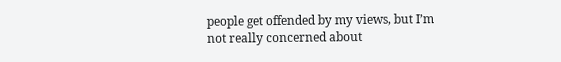people get offended by my views, but I’m not really concerned about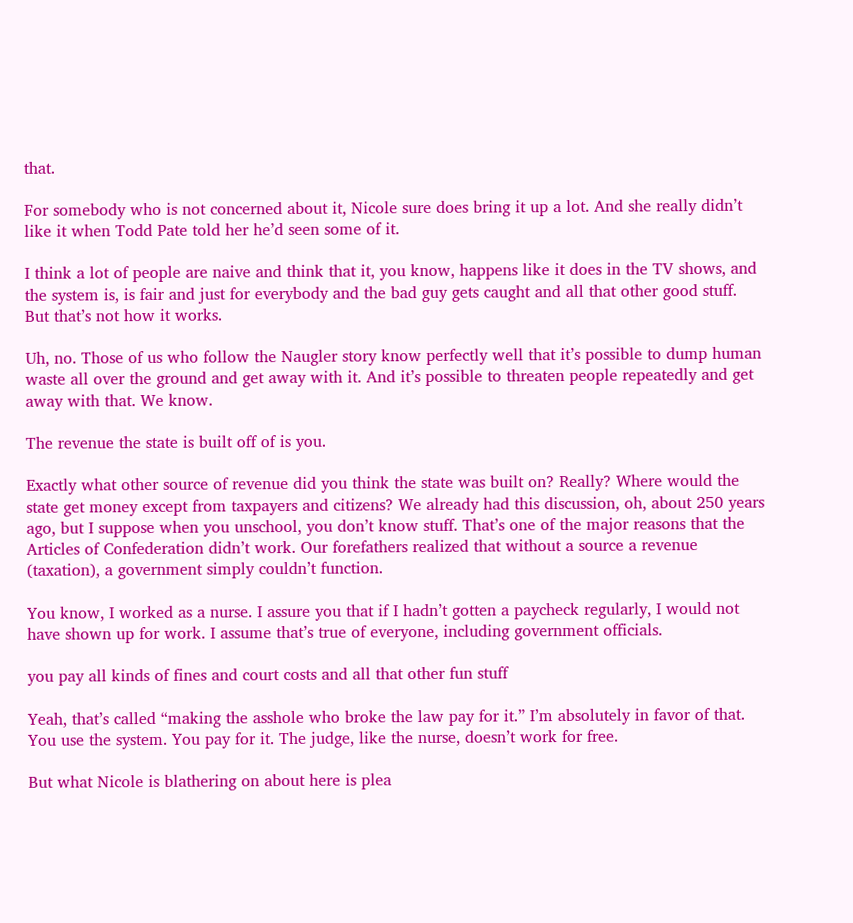that.

For somebody who is not concerned about it, Nicole sure does bring it up a lot. And she really didn’t like it when Todd Pate told her he’d seen some of it.

I think a lot of people are naive and think that it, you know, happens like it does in the TV shows, and the system is, is fair and just for everybody and the bad guy gets caught and all that other good stuff. But that’s not how it works.

Uh, no. Those of us who follow the Naugler story know perfectly well that it’s possible to dump human waste all over the ground and get away with it. And it’s possible to threaten people repeatedly and get away with that. We know.

The revenue the state is built off of is you.

Exactly what other source of revenue did you think the state was built on? Really? Where would the state get money except from taxpayers and citizens? We already had this discussion, oh, about 250 years ago, but I suppose when you unschool, you don’t know stuff. That’s one of the major reasons that the Articles of Confederation didn’t work. Our forefathers realized that without a source a revenue (taxation), a government simply couldn’t function.

You know, I worked as a nurse. I assure you that if I hadn’t gotten a paycheck regularly, I would not have shown up for work. I assume that’s true of everyone, including government officials.

you pay all kinds of fines and court costs and all that other fun stuff

Yeah, that’s called “making the asshole who broke the law pay for it.” I’m absolutely in favor of that. You use the system. You pay for it. The judge, like the nurse, doesn’t work for free.

But what Nicole is blathering on about here is plea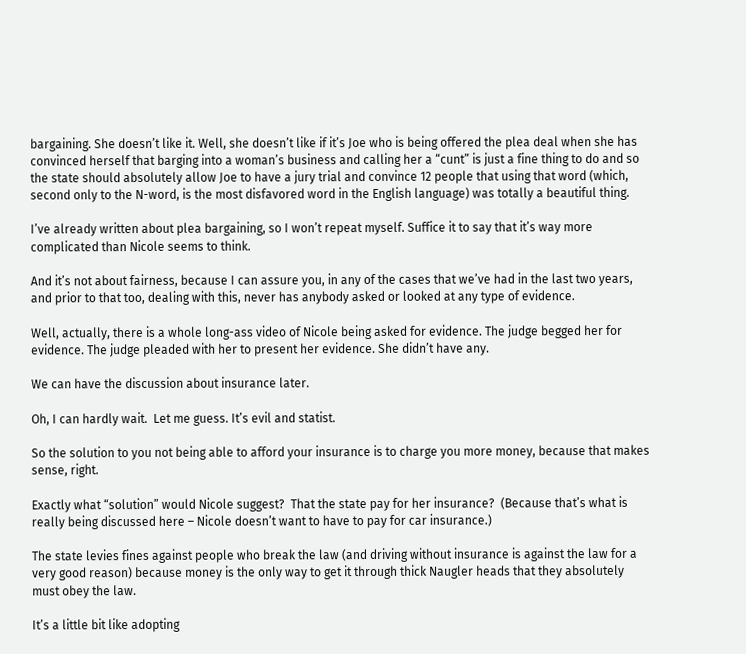bargaining. She doesn’t like it. Well, she doesn’t like if it’s Joe who is being offered the plea deal when she has convinced herself that barging into a woman’s business and calling her a “cunt” is just a fine thing to do and so the state should absolutely allow Joe to have a jury trial and convince 12 people that using that word (which, second only to the N-word, is the most disfavored word in the English language) was totally a beautiful thing.

I’ve already written about plea bargaining, so I won’t repeat myself. Suffice it to say that it’s way more complicated than Nicole seems to think.

And it’s not about fairness, because I can assure you, in any of the cases that we’ve had in the last two years, and prior to that too, dealing with this, never has anybody asked or looked at any type of evidence.

Well, actually, there is a whole long-ass video of Nicole being asked for evidence. The judge begged her for evidence. The judge pleaded with her to present her evidence. She didn’t have any.

We can have the discussion about insurance later.

Oh, I can hardly wait.  Let me guess. It’s evil and statist.

So the solution to you not being able to afford your insurance is to charge you more money, because that makes sense, right.

Exactly what “solution” would Nicole suggest?  That the state pay for her insurance?  (Because that’s what is really being discussed here – Nicole doesn’t want to have to pay for car insurance.)

The state levies fines against people who break the law (and driving without insurance is against the law for a very good reason) because money is the only way to get it through thick Naugler heads that they absolutely must obey the law.

It’s a little bit like adopting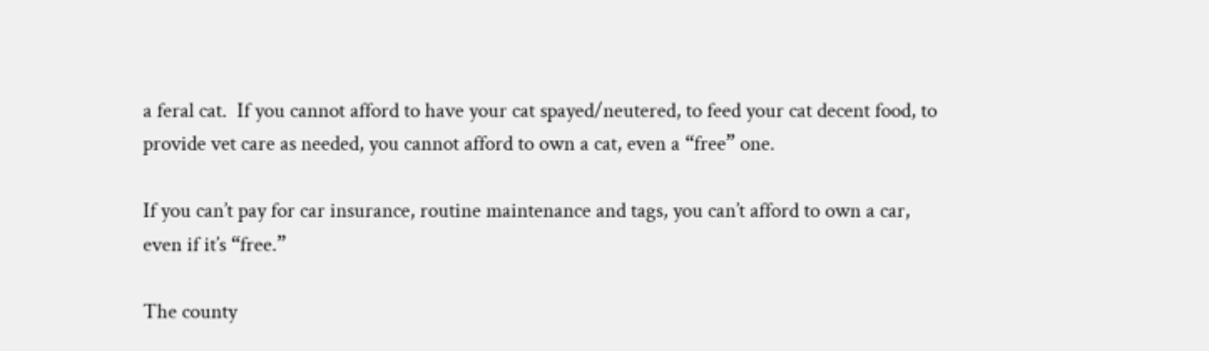a feral cat.  If you cannot afford to have your cat spayed/neutered, to feed your cat decent food, to provide vet care as needed, you cannot afford to own a cat, even a “free” one.

If you can’t pay for car insurance, routine maintenance and tags, you can’t afford to own a car, even if it’s “free.”

The county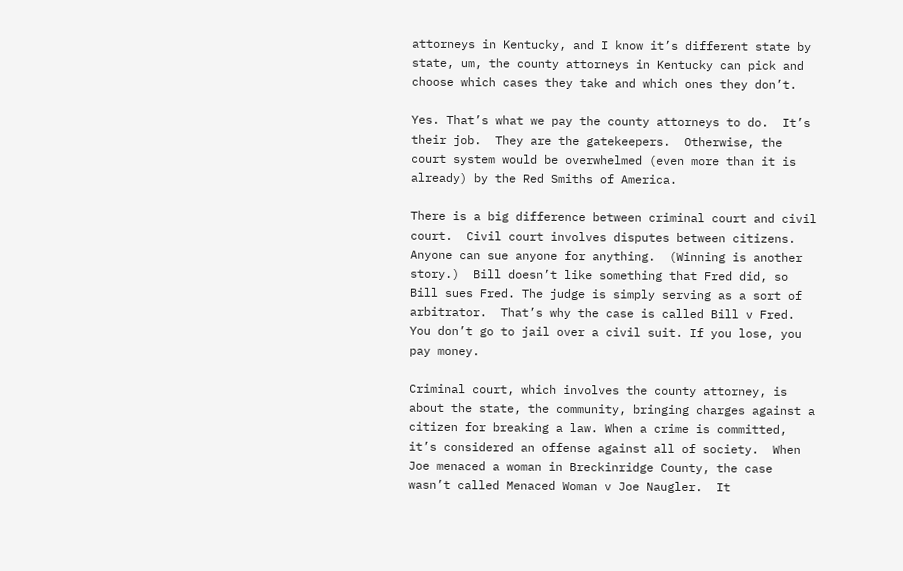attorneys in Kentucky, and I know it’s different state by state, um, the county attorneys in Kentucky can pick and choose which cases they take and which ones they don’t.

Yes. That’s what we pay the county attorneys to do.  It’s their job.  They are the gatekeepers.  Otherwise, the court system would be overwhelmed (even more than it is already) by the Red Smiths of America.

There is a big difference between criminal court and civil court.  Civil court involves disputes between citizens.  Anyone can sue anyone for anything.  (Winning is another story.)  Bill doesn’t like something that Fred did, so Bill sues Fred. The judge is simply serving as a sort of arbitrator.  That’s why the case is called Bill v Fred.  You don’t go to jail over a civil suit. If you lose, you pay money.

Criminal court, which involves the county attorney, is about the state, the community, bringing charges against a citizen for breaking a law. When a crime is committed, it’s considered an offense against all of society.  When Joe menaced a woman in Breckinridge County, the case wasn’t called Menaced Woman v Joe Naugler.  It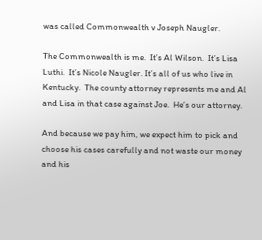was called Commonwealth v Joseph Naugler.

The Commonwealth is me.  It’s Al Wilson.  It’s Lisa Luthi.  It’s Nicole Naugler. It’s all of us who live in Kentucky.  The county attorney represents me and Al and Lisa in that case against Joe.  He’s our attorney.

And because we pay him, we expect him to pick and choose his cases carefully and not waste our money and his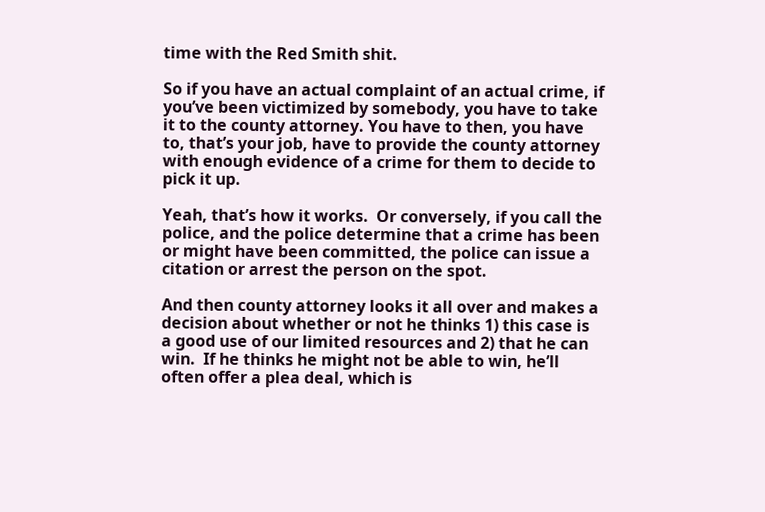time with the Red Smith shit.

So if you have an actual complaint of an actual crime, if you’ve been victimized by somebody, you have to take it to the county attorney. You have to then, you have to, that’s your job, have to provide the county attorney with enough evidence of a crime for them to decide to pick it up.

Yeah, that’s how it works.  Or conversely, if you call the police, and the police determine that a crime has been or might have been committed, the police can issue a citation or arrest the person on the spot.

And then county attorney looks it all over and makes a decision about whether or not he thinks 1) this case is a good use of our limited resources and 2) that he can win.  If he thinks he might not be able to win, he’ll often offer a plea deal, which is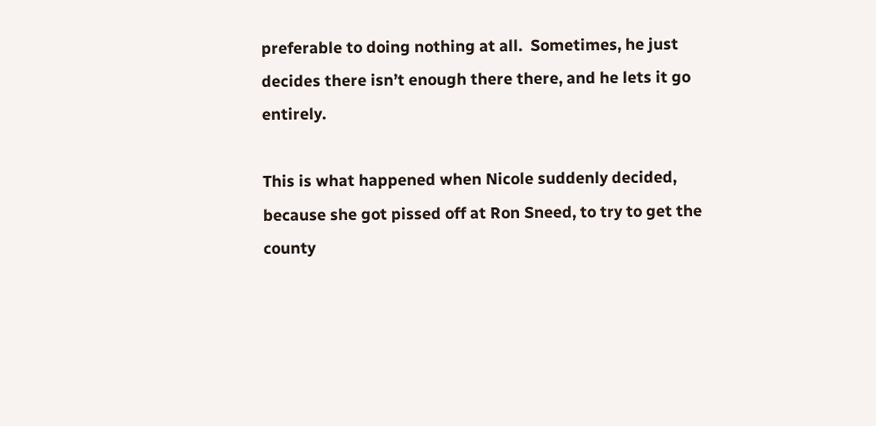preferable to doing nothing at all.  Sometimes, he just decides there isn’t enough there there, and he lets it go entirely.

This is what happened when Nicole suddenly decided, because she got pissed off at Ron Sneed, to try to get the county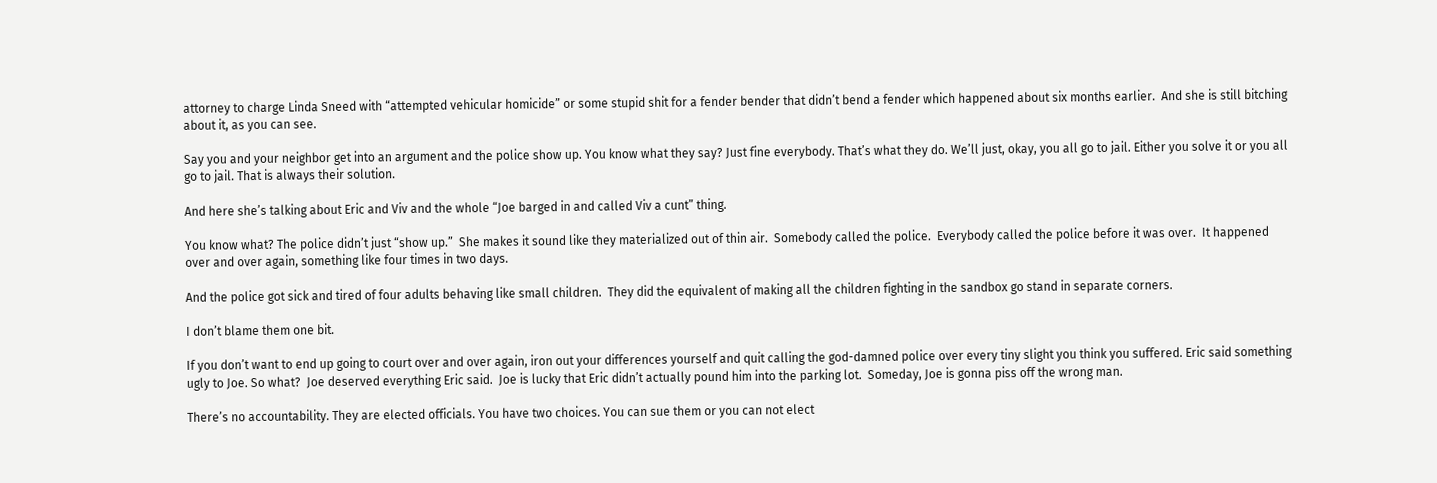attorney to charge Linda Sneed with “attempted vehicular homicide” or some stupid shit for a fender bender that didn’t bend a fender which happened about six months earlier.  And she is still bitching about it, as you can see.

Say you and your neighbor get into an argument and the police show up. You know what they say? Just fine everybody. That’s what they do. We’ll just, okay, you all go to jail. Either you solve it or you all go to jail. That is always their solution.

And here she’s talking about Eric and Viv and the whole “Joe barged in and called Viv a cunt” thing.

You know what? The police didn’t just “show up.”  She makes it sound like they materialized out of thin air.  Somebody called the police.  Everybody called the police before it was over.  It happened over and over again, something like four times in two days.

And the police got sick and tired of four adults behaving like small children.  They did the equivalent of making all the children fighting in the sandbox go stand in separate corners.

I don’t blame them one bit.

If you don’t want to end up going to court over and over again, iron out your differences yourself and quit calling the god-damned police over every tiny slight you think you suffered. Eric said something ugly to Joe. So what?  Joe deserved everything Eric said.  Joe is lucky that Eric didn’t actually pound him into the parking lot.  Someday, Joe is gonna piss off the wrong man.

There’s no accountability. They are elected officials. You have two choices. You can sue them or you can not elect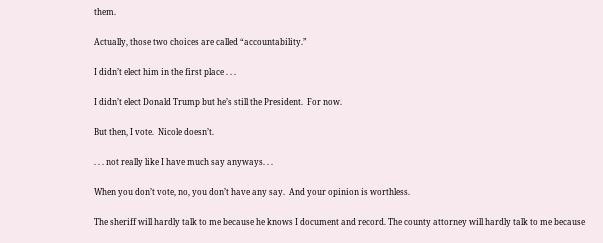them.

Actually, those two choices are called “accountability.”

I didn’t elect him in the first place . . .

I didn’t elect Donald Trump but he’s still the President.  For now.

But then, I vote.  Nicole doesn’t.

. . . not really like I have much say anyways. . .

When you don’t vote, no, you don’t have any say.  And your opinion is worthless.

The sheriff will hardly talk to me because he knows I document and record. The county attorney will hardly talk to me because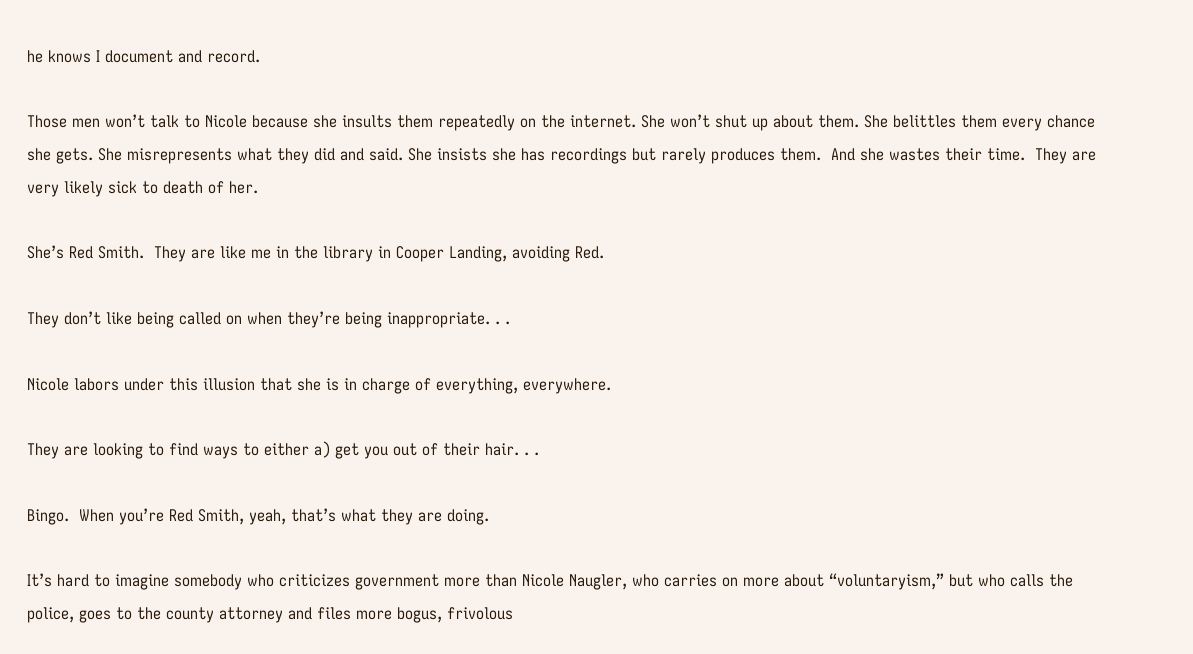he knows I document and record.

Those men won’t talk to Nicole because she insults them repeatedly on the internet. She won’t shut up about them. She belittles them every chance she gets. She misrepresents what they did and said. She insists she has recordings but rarely produces them.  And she wastes their time.  They are very likely sick to death of her.

She’s Red Smith.  They are like me in the library in Cooper Landing, avoiding Red.

They don’t like being called on when they’re being inappropriate. . .

Nicole labors under this illusion that she is in charge of everything, everywhere.

They are looking to find ways to either a) get you out of their hair. . .

Bingo.  When you’re Red Smith, yeah, that’s what they are doing.

It’s hard to imagine somebody who criticizes government more than Nicole Naugler, who carries on more about “voluntaryism,” but who calls the police, goes to the county attorney and files more bogus, frivolous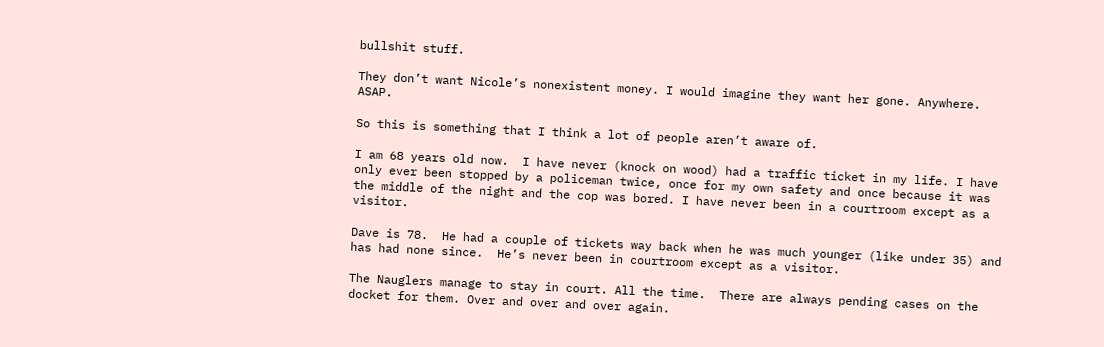bullshit stuff.

They don’t want Nicole’s nonexistent money. I would imagine they want her gone. Anywhere. ASAP.

So this is something that I think a lot of people aren’t aware of.

I am 68 years old now.  I have never (knock on wood) had a traffic ticket in my life. I have only ever been stopped by a policeman twice, once for my own safety and once because it was the middle of the night and the cop was bored. I have never been in a courtroom except as a visitor.

Dave is 78.  He had a couple of tickets way back when he was much younger (like under 35) and has had none since.  He’s never been in courtroom except as a visitor.

The Nauglers manage to stay in court. All the time.  There are always pending cases on the docket for them. Over and over and over again.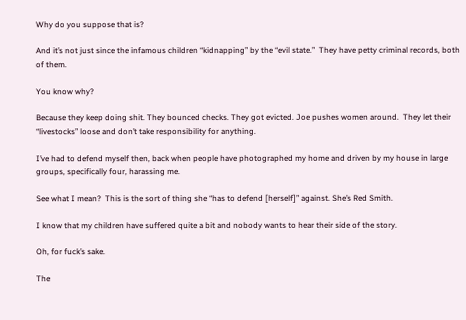Why do you suppose that is?

And it’s not just since the infamous children “kidnapping” by the “evil state.”  They have petty criminal records, both of them.

You know why?

Because they keep doing shit. They bounced checks. They got evicted. Joe pushes women around.  They let their “livestocks” loose and don’t take responsibility for anything.

I’ve had to defend myself then, back when people have photographed my home and driven by my house in large groups, specifically four, harassing me.

See what I mean?  This is the sort of thing she “has to defend [herself]” against. She’s Red Smith.

I know that my children have suffered quite a bit and nobody wants to hear their side of the story.

Oh, for fuck’s sake.

The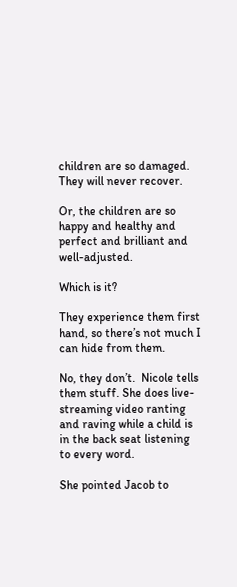children are so damaged. They will never recover.

Or, the children are so happy and healthy and perfect and brilliant and well-adjusted.

Which is it?

They experience them first hand, so there’s not much I can hide from them.

No, they don’t.  Nicole tells them stuff. She does live-streaming video ranting and raving while a child is in the back seat listening to every word.

She pointed Jacob to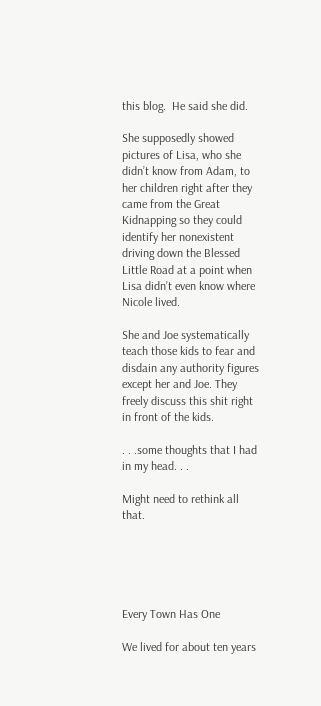this blog.  He said she did.

She supposedly showed pictures of Lisa, who she didn’t know from Adam, to her children right after they came from the Great Kidnapping so they could identify her nonexistent driving down the Blessed Little Road at a point when Lisa didn’t even know where Nicole lived.

She and Joe systematically teach those kids to fear and disdain any authority figures except her and Joe. They freely discuss this shit right in front of the kids.

. . .some thoughts that I had in my head. . .

Might need to rethink all that.





Every Town Has One

We lived for about ten years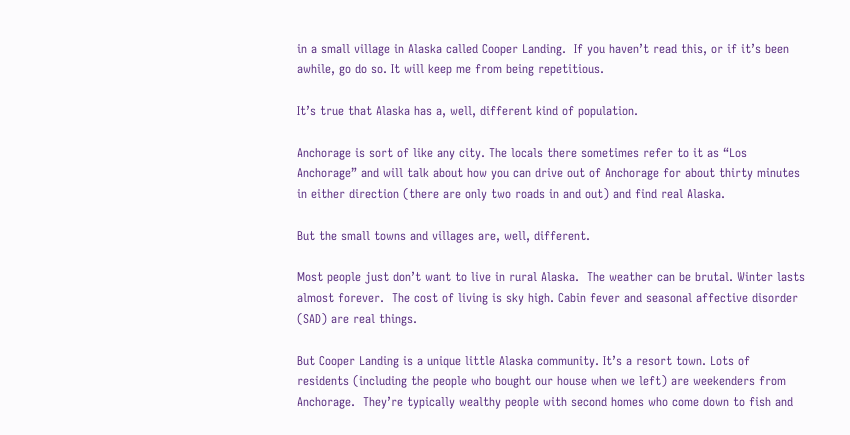in a small village in Alaska called Cooper Landing.  If you haven’t read this, or if it’s been awhile, go do so. It will keep me from being repetitious.

It’s true that Alaska has a, well, different kind of population.

Anchorage is sort of like any city. The locals there sometimes refer to it as “Los Anchorage” and will talk about how you can drive out of Anchorage for about thirty minutes in either direction (there are only two roads in and out) and find real Alaska.

But the small towns and villages are, well, different.

Most people just don’t want to live in rural Alaska.  The weather can be brutal. Winter lasts almost forever.  The cost of living is sky high. Cabin fever and seasonal affective disorder (SAD) are real things.

But Cooper Landing is a unique little Alaska community. It’s a resort town. Lots of residents (including the people who bought our house when we left) are weekenders from Anchorage.  They’re typically wealthy people with second homes who come down to fish and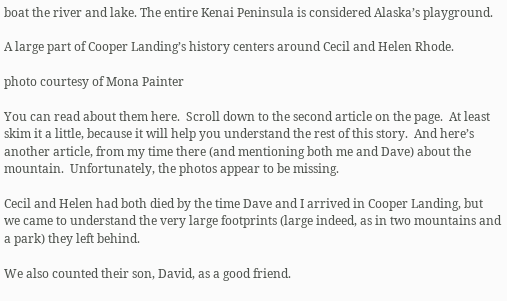boat the river and lake. The entire Kenai Peninsula is considered Alaska’s playground.

A large part of Cooper Landing’s history centers around Cecil and Helen Rhode.

photo courtesy of Mona Painter

You can read about them here.  Scroll down to the second article on the page.  At least skim it a little, because it will help you understand the rest of this story.  And here’s another article, from my time there (and mentioning both me and Dave) about the mountain.  Unfortunately, the photos appear to be missing.

Cecil and Helen had both died by the time Dave and I arrived in Cooper Landing, but we came to understand the very large footprints (large indeed, as in two mountains and a park) they left behind.

We also counted their son, David, as a good friend.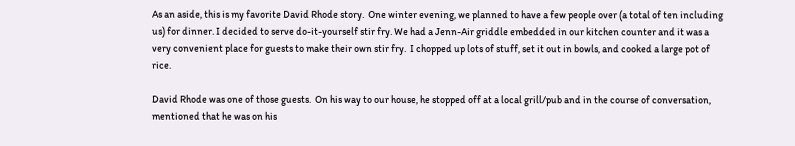As an aside, this is my favorite David Rhode story.  One winter evening, we planned to have a few people over (a total of ten including us) for dinner. I decided to serve do-it-yourself stir fry. We had a Jenn-Air griddle embedded in our kitchen counter and it was a very convenient place for guests to make their own stir fry.  I chopped up lots of stuff, set it out in bowls, and cooked a large pot of rice.

David Rhode was one of those guests.  On his way to our house, he stopped off at a local grill/pub and in the course of conversation, mentioned that he was on his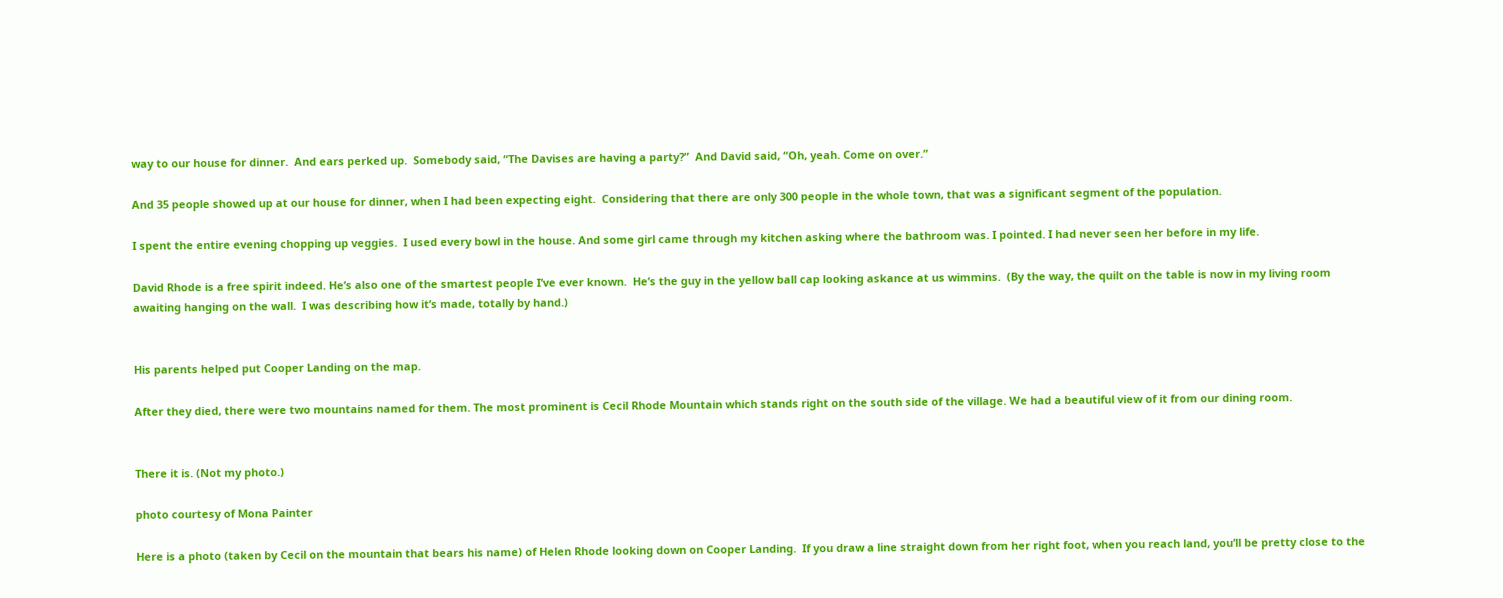way to our house for dinner.  And ears perked up.  Somebody said, “The Davises are having a party?”  And David said, “Oh, yeah. Come on over.”

And 35 people showed up at our house for dinner, when I had been expecting eight.  Considering that there are only 300 people in the whole town, that was a significant segment of the population.

I spent the entire evening chopping up veggies.  I used every bowl in the house. And some girl came through my kitchen asking where the bathroom was. I pointed. I had never seen her before in my life.

David Rhode is a free spirit indeed. He’s also one of the smartest people I’ve ever known.  He’s the guy in the yellow ball cap looking askance at us wimmins.  (By the way, the quilt on the table is now in my living room awaiting hanging on the wall.  I was describing how it’s made, totally by hand.)


His parents helped put Cooper Landing on the map.

After they died, there were two mountains named for them. The most prominent is Cecil Rhode Mountain which stands right on the south side of the village. We had a beautiful view of it from our dining room.


There it is. (Not my photo.)

photo courtesy of Mona Painter

Here is a photo (taken by Cecil on the mountain that bears his name) of Helen Rhode looking down on Cooper Landing.  If you draw a line straight down from her right foot, when you reach land, you’ll be pretty close to the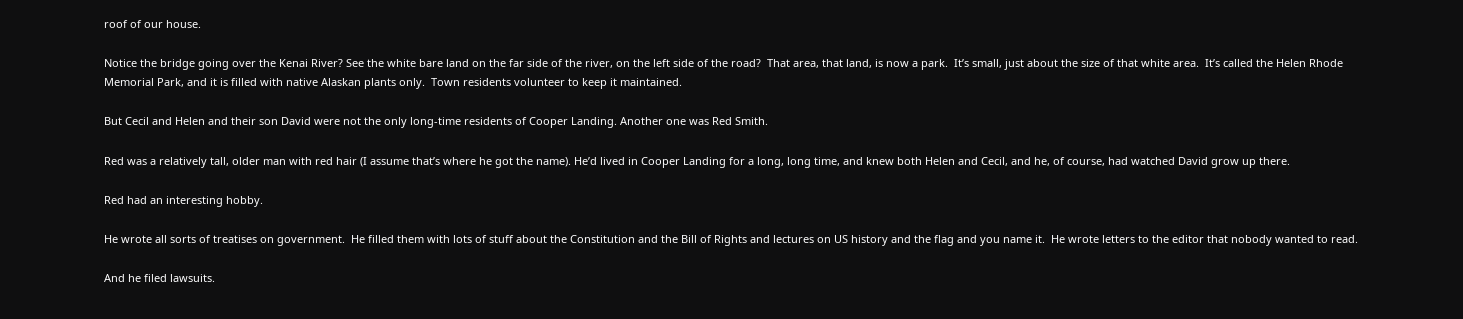roof of our house.

Notice the bridge going over the Kenai River? See the white bare land on the far side of the river, on the left side of the road?  That area, that land, is now a park.  It’s small, just about the size of that white area.  It’s called the Helen Rhode Memorial Park, and it is filled with native Alaskan plants only.  Town residents volunteer to keep it maintained.

But Cecil and Helen and their son David were not the only long-time residents of Cooper Landing. Another one was Red Smith.

Red was a relatively tall, older man with red hair (I assume that’s where he got the name). He’d lived in Cooper Landing for a long, long time, and knew both Helen and Cecil, and he, of course, had watched David grow up there.

Red had an interesting hobby.

He wrote all sorts of treatises on government.  He filled them with lots of stuff about the Constitution and the Bill of Rights and lectures on US history and the flag and you name it.  He wrote letters to the editor that nobody wanted to read.

And he filed lawsuits.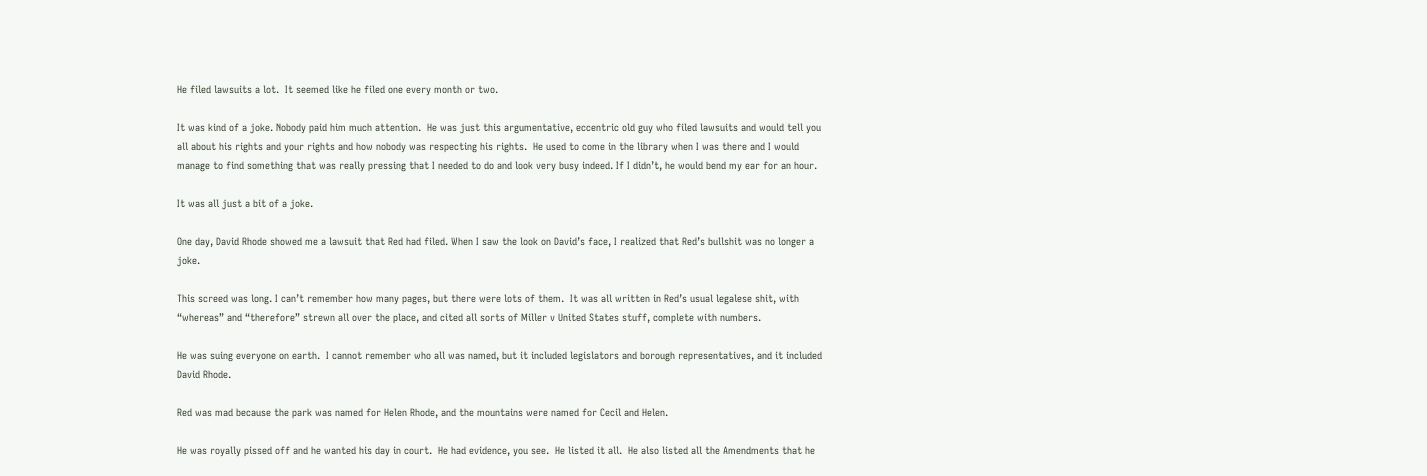He filed lawsuits a lot.  It seemed like he filed one every month or two.

It was kind of a joke. Nobody paid him much attention.  He was just this argumentative, eccentric old guy who filed lawsuits and would tell you all about his rights and your rights and how nobody was respecting his rights.  He used to come in the library when I was there and I would manage to find something that was really pressing that I needed to do and look very busy indeed. If I didn’t, he would bend my ear for an hour.

It was all just a bit of a joke.

One day, David Rhode showed me a lawsuit that Red had filed. When I saw the look on David’s face, I realized that Red’s bullshit was no longer a joke.

This screed was long. I can’t remember how many pages, but there were lots of them.  It was all written in Red’s usual legalese shit, with “whereas” and “therefore” strewn all over the place, and cited all sorts of Miller v United States stuff, complete with numbers.

He was suing everyone on earth.  I cannot remember who all was named, but it included legislators and borough representatives, and it included David Rhode.

Red was mad because the park was named for Helen Rhode, and the mountains were named for Cecil and Helen.

He was royally pissed off and he wanted his day in court.  He had evidence, you see.  He listed it all.  He also listed all the Amendments that he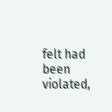felt had been violated,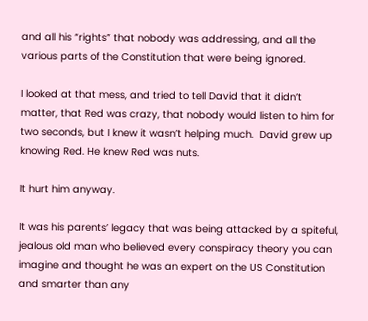and all his “rights” that nobody was addressing, and all the various parts of the Constitution that were being ignored.

I looked at that mess, and tried to tell David that it didn’t matter, that Red was crazy, that nobody would listen to him for two seconds, but I knew it wasn’t helping much.  David grew up knowing Red. He knew Red was nuts.

It hurt him anyway.

It was his parents’ legacy that was being attacked by a spiteful, jealous old man who believed every conspiracy theory you can imagine and thought he was an expert on the US Constitution and smarter than any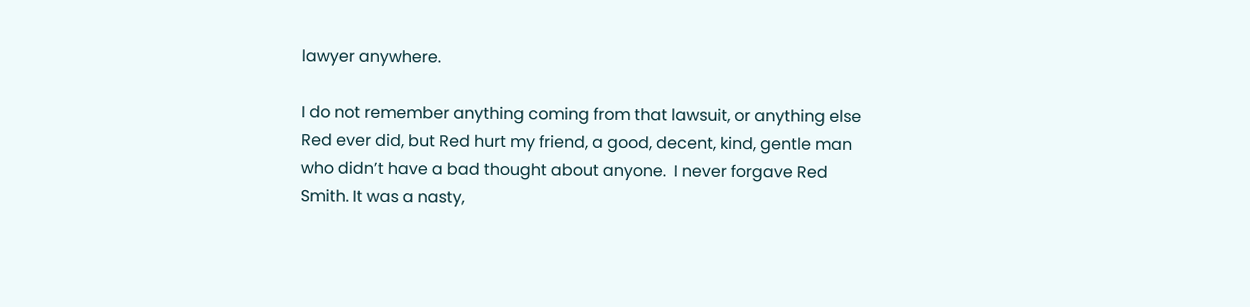lawyer anywhere.

I do not remember anything coming from that lawsuit, or anything else Red ever did, but Red hurt my friend, a good, decent, kind, gentle man who didn’t have a bad thought about anyone.  I never forgave Red Smith. It was a nasty,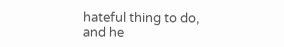hateful thing to do, and he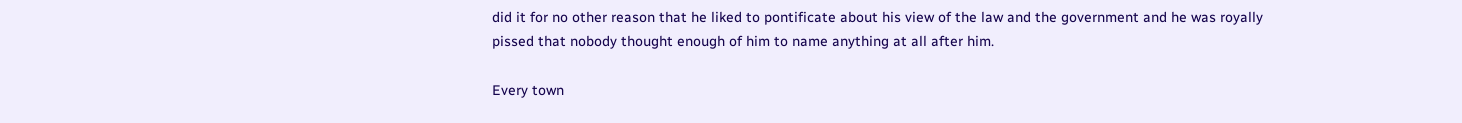did it for no other reason that he liked to pontificate about his view of the law and the government and he was royally pissed that nobody thought enough of him to name anything at all after him.

Every town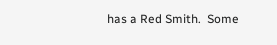has a Red Smith.  Some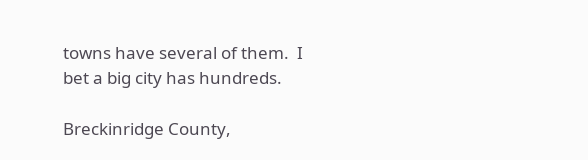towns have several of them.  I bet a big city has hundreds.

Breckinridge County,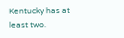Kentucky has at least two.